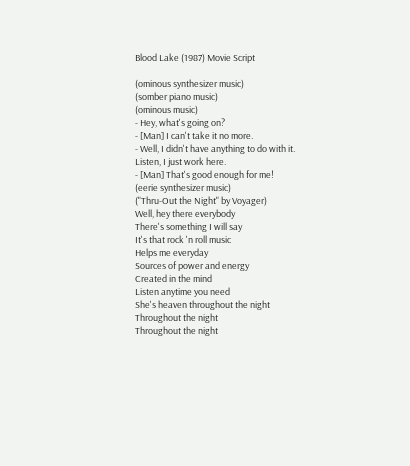Blood Lake (1987) Movie Script

(ominous synthesizer music)
(somber piano music)
(ominous music)
- Hey, what's going on?
- [Man] I can't take it no more.
- Well, I didn't have anything to do with it.
Listen, I just work here.
- [Man] That's good enough for me!
(eerie synthesizer music)
("Thru-Out the Night" by Voyager)
Well, hey there everybody
There's something I will say
It's that rock 'n roll music
Helps me everyday
Sources of power and energy
Created in the mind
Listen anytime you need
She's heaven throughout the night
Throughout the night
Throughout the night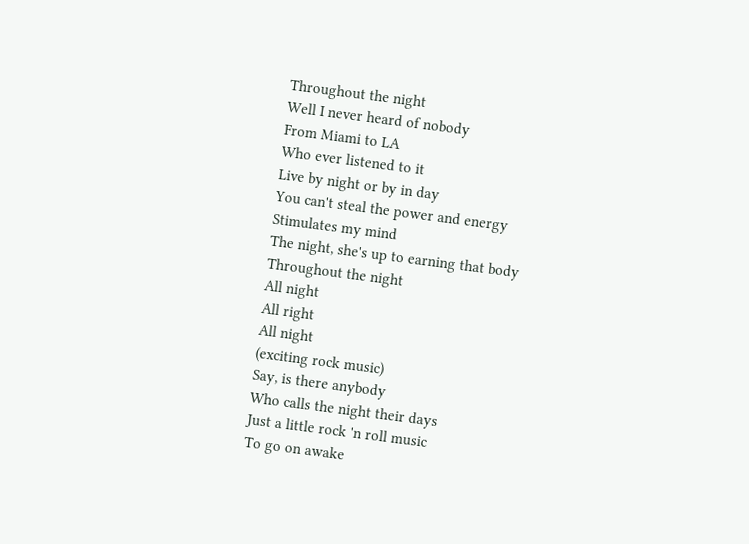Throughout the night
Well I never heard of nobody
From Miami to LA
Who ever listened to it
Live by night or by in day
You can't steal the power and energy
Stimulates my mind
The night, she's up to earning that body
Throughout the night
All night
All right
All night
(exciting rock music)
Say, is there anybody
Who calls the night their days
Just a little rock 'n roll music
To go on awake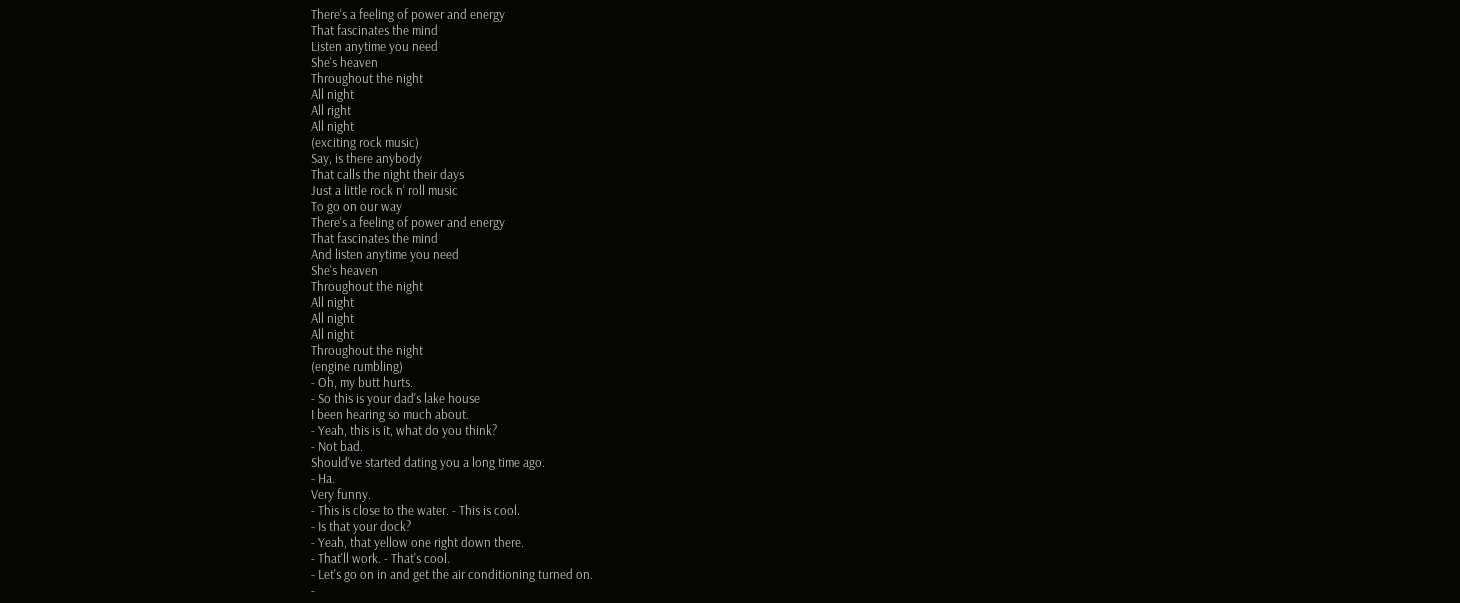There's a feeling of power and energy
That fascinates the mind
Listen anytime you need
She's heaven
Throughout the night
All night
All right
All night
(exciting rock music)
Say, is there anybody
That calls the night their days
Just a little rock n' roll music
To go on our way
There's a feeling of power and energy
That fascinates the mind
And listen anytime you need
She's heaven
Throughout the night
All night
All night
All night
Throughout the night
(engine rumbling)
- Oh, my butt hurts.
- So this is your dad's lake house
I been hearing so much about.
- Yeah, this is it, what do you think?
- Not bad.
Should've started dating you a long time ago.
- Ha.
Very funny.
- This is close to the water. - This is cool.
- Is that your dock?
- Yeah, that yellow one right down there.
- That'll work. - That's cool.
- Let's go on in and get the air conditioning turned on.
-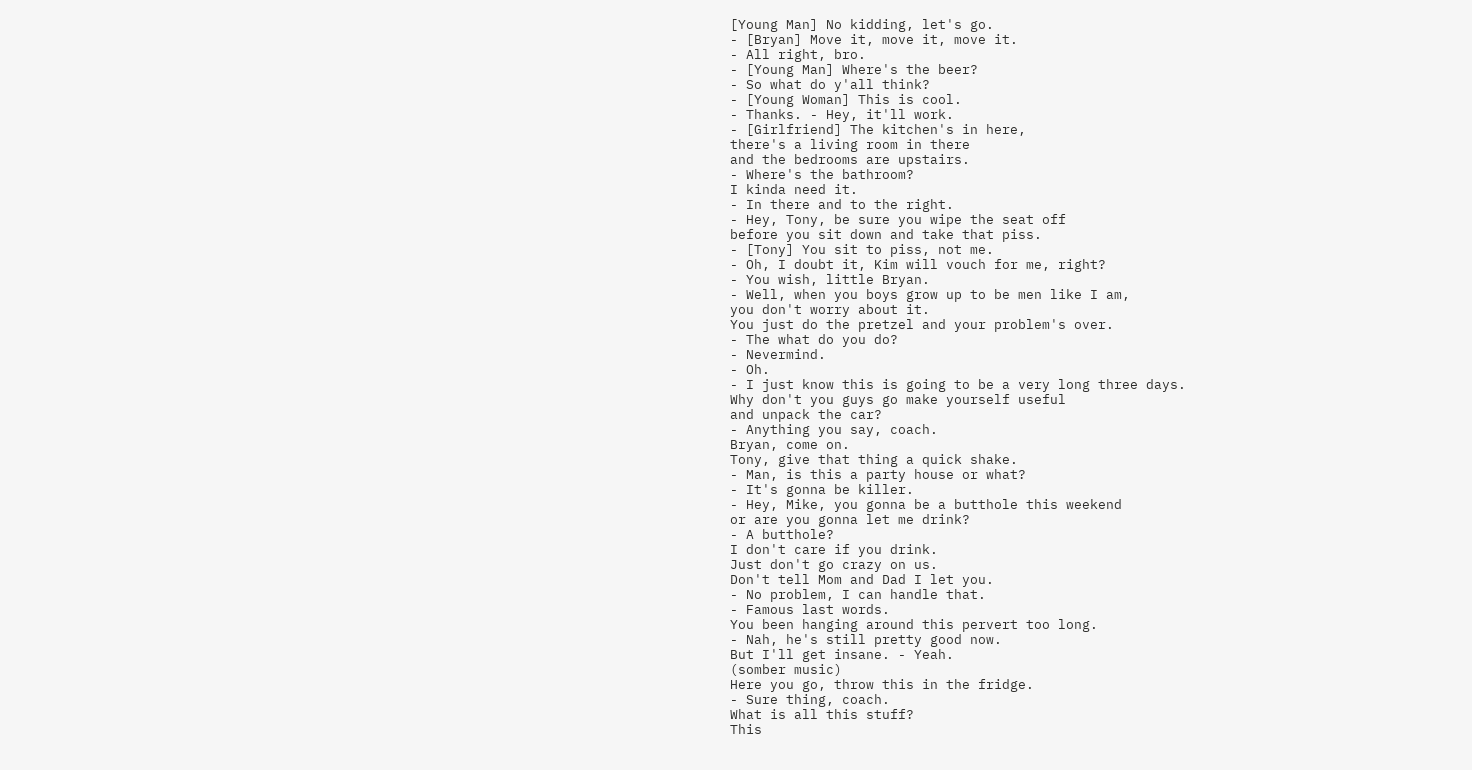[Young Man] No kidding, let's go.
- [Bryan] Move it, move it, move it.
- All right, bro.
- [Young Man] Where's the beer?
- So what do y'all think?
- [Young Woman] This is cool.
- Thanks. - Hey, it'll work.
- [Girlfriend] The kitchen's in here,
there's a living room in there
and the bedrooms are upstairs.
- Where's the bathroom?
I kinda need it.
- In there and to the right.
- Hey, Tony, be sure you wipe the seat off
before you sit down and take that piss.
- [Tony] You sit to piss, not me.
- Oh, I doubt it, Kim will vouch for me, right?
- You wish, little Bryan.
- Well, when you boys grow up to be men like I am,
you don't worry about it.
You just do the pretzel and your problem's over.
- The what do you do?
- Nevermind.
- Oh.
- I just know this is going to be a very long three days.
Why don't you guys go make yourself useful
and unpack the car?
- Anything you say, coach.
Bryan, come on.
Tony, give that thing a quick shake.
- Man, is this a party house or what?
- It's gonna be killer.
- Hey, Mike, you gonna be a butthole this weekend
or are you gonna let me drink?
- A butthole?
I don't care if you drink.
Just don't go crazy on us.
Don't tell Mom and Dad I let you.
- No problem, I can handle that.
- Famous last words.
You been hanging around this pervert too long.
- Nah, he's still pretty good now.
But I'll get insane. - Yeah.
(somber music)
Here you go, throw this in the fridge.
- Sure thing, coach.
What is all this stuff?
This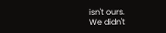isn't ours.
We didn't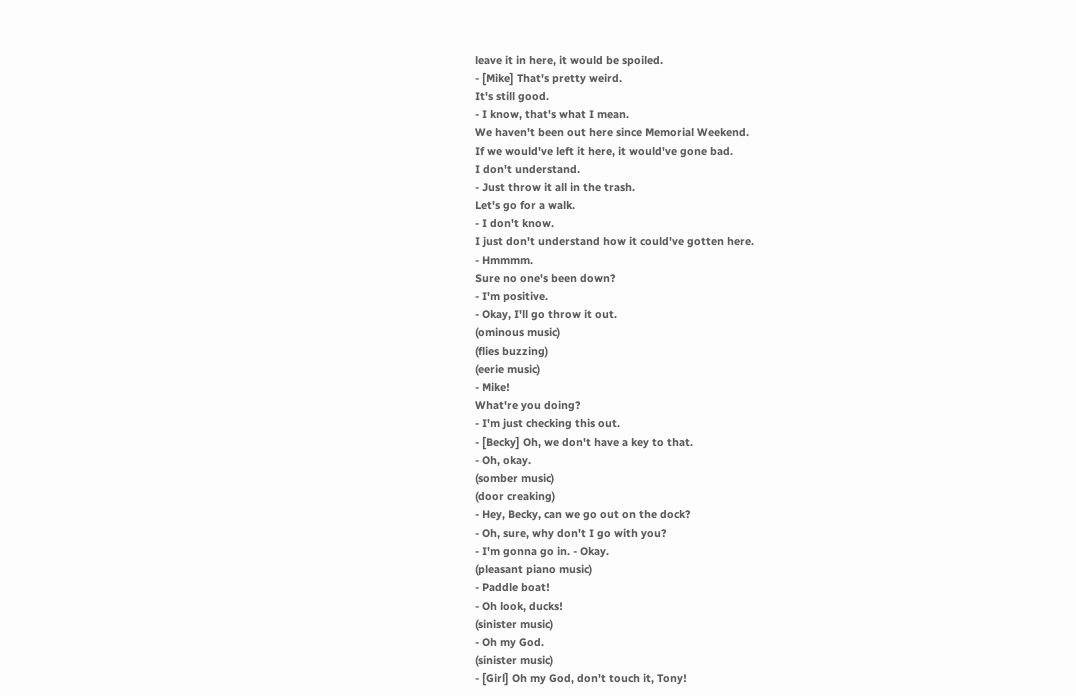leave it in here, it would be spoiled.
- [Mike] That's pretty weird.
It's still good.
- I know, that's what I mean.
We haven't been out here since Memorial Weekend.
If we would've left it here, it would've gone bad.
I don't understand.
- Just throw it all in the trash.
Let's go for a walk.
- I don't know.
I just don't understand how it could've gotten here.
- Hmmmm.
Sure no one's been down?
- I'm positive.
- Okay, I'll go throw it out.
(ominous music)
(flies buzzing)
(eerie music)
- Mike!
What're you doing?
- I'm just checking this out.
- [Becky] Oh, we don't have a key to that.
- Oh, okay.
(somber music)
(door creaking)
- Hey, Becky, can we go out on the dock?
- Oh, sure, why don't I go with you?
- I'm gonna go in. - Okay.
(pleasant piano music)
- Paddle boat!
- Oh look, ducks!
(sinister music)
- Oh my God.
(sinister music)
- [Girl] Oh my God, don't touch it, Tony!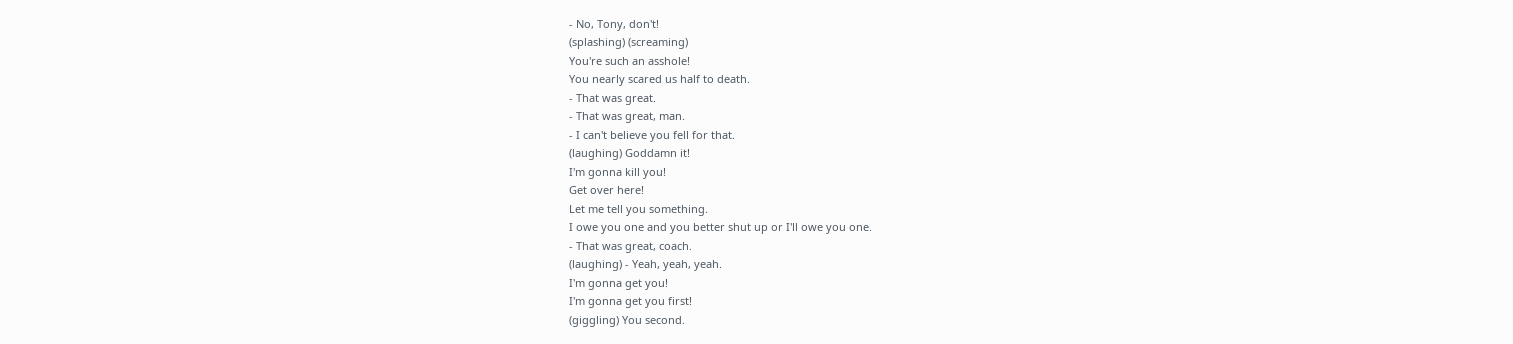- No, Tony, don't!
(splashing) (screaming)
You're such an asshole!
You nearly scared us half to death.
- That was great.
- That was great, man.
- I can't believe you fell for that.
(laughing) Goddamn it!
I'm gonna kill you!
Get over here!
Let me tell you something.
I owe you one and you better shut up or I'll owe you one.
- That was great, coach.
(laughing) - Yeah, yeah, yeah.
I'm gonna get you!
I'm gonna get you first!
(giggling) You second.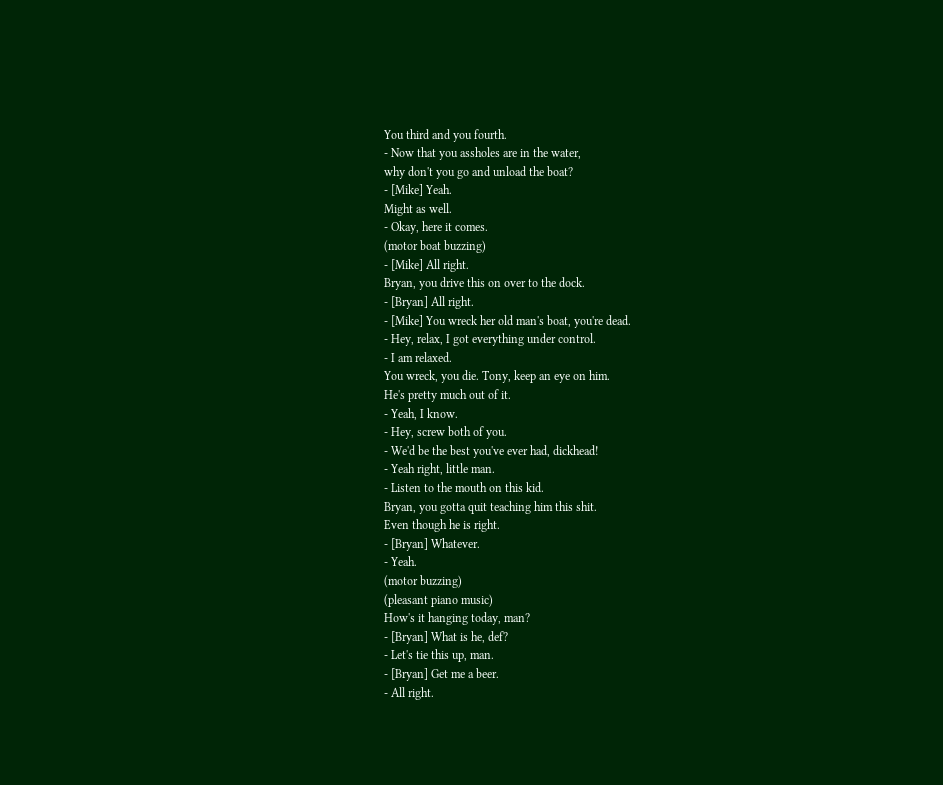You third and you fourth.
- Now that you assholes are in the water,
why don't you go and unload the boat?
- [Mike] Yeah.
Might as well.
- Okay, here it comes.
(motor boat buzzing)
- [Mike] All right.
Bryan, you drive this on over to the dock.
- [Bryan] All right.
- [Mike] You wreck her old man's boat, you're dead.
- Hey, relax, I got everything under control.
- I am relaxed.
You wreck, you die. Tony, keep an eye on him.
He's pretty much out of it.
- Yeah, I know.
- Hey, screw both of you.
- We'd be the best you've ever had, dickhead!
- Yeah right, little man.
- Listen to the mouth on this kid.
Bryan, you gotta quit teaching him this shit.
Even though he is right.
- [Bryan] Whatever.
- Yeah.
(motor buzzing)
(pleasant piano music)
How's it hanging today, man?
- [Bryan] What is he, def?
- Let's tie this up, man.
- [Bryan] Get me a beer.
- All right.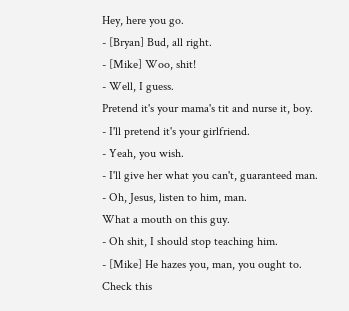Hey, here you go.
- [Bryan] Bud, all right.
- [Mike] Woo, shit!
- Well, I guess.
Pretend it's your mama's tit and nurse it, boy.
- I'll pretend it's your girlfriend.
- Yeah, you wish.
- I'll give her what you can't, guaranteed man.
- Oh, Jesus, listen to him, man.
What a mouth on this guy.
- Oh shit, I should stop teaching him.
- [Mike] He hazes you, man, you ought to.
Check this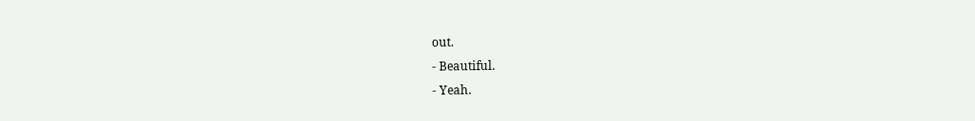out.
- Beautiful.
- Yeah.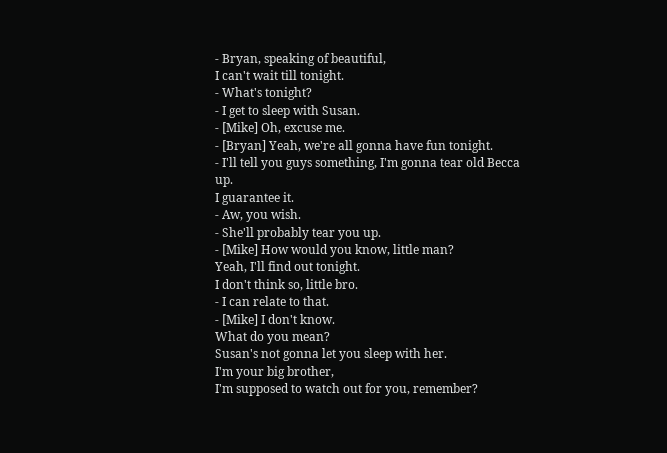- Bryan, speaking of beautiful,
I can't wait till tonight.
- What's tonight?
- I get to sleep with Susan.
- [Mike] Oh, excuse me.
- [Bryan] Yeah, we're all gonna have fun tonight.
- I'll tell you guys something, I'm gonna tear old Becca up.
I guarantee it.
- Aw, you wish.
- She'll probably tear you up.
- [Mike] How would you know, little man?
Yeah, I'll find out tonight.
I don't think so, little bro.
- I can relate to that.
- [Mike] I don't know.
What do you mean?
Susan's not gonna let you sleep with her.
I'm your big brother,
I'm supposed to watch out for you, remember?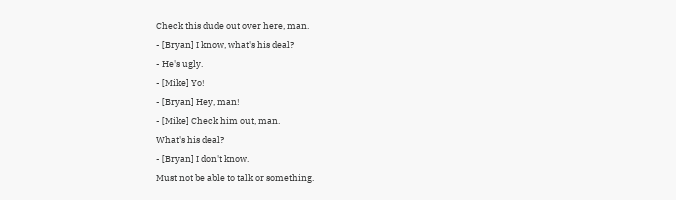Check this dude out over here, man.
- [Bryan] I know, what's his deal?
- He's ugly.
- [Mike] Yo!
- [Bryan] Hey, man!
- [Mike] Check him out, man.
What's his deal?
- [Bryan] I don't know.
Must not be able to talk or something.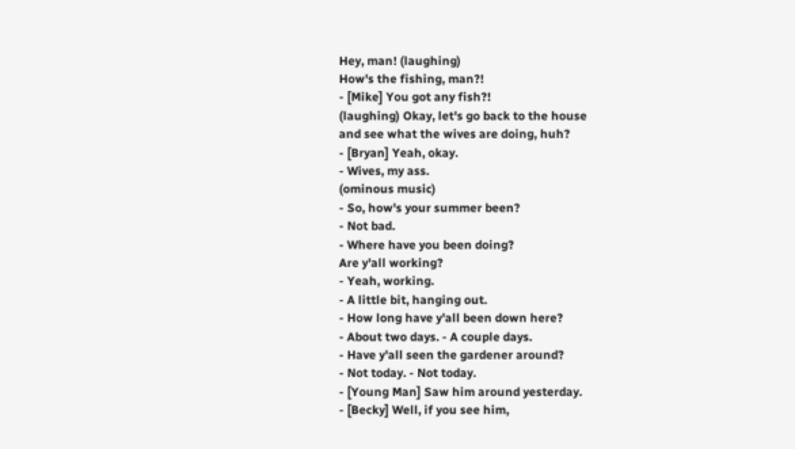Hey, man! (laughing)
How's the fishing, man?!
- [Mike] You got any fish?!
(laughing) Okay, let's go back to the house
and see what the wives are doing, huh?
- [Bryan] Yeah, okay.
- Wives, my ass.
(ominous music)
- So, how's your summer been?
- Not bad.
- Where have you been doing?
Are y'all working?
- Yeah, working.
- A little bit, hanging out.
- How long have y'all been down here?
- About two days. - A couple days.
- Have y'all seen the gardener around?
- Not today. - Not today.
- [Young Man] Saw him around yesterday.
- [Becky] Well, if you see him,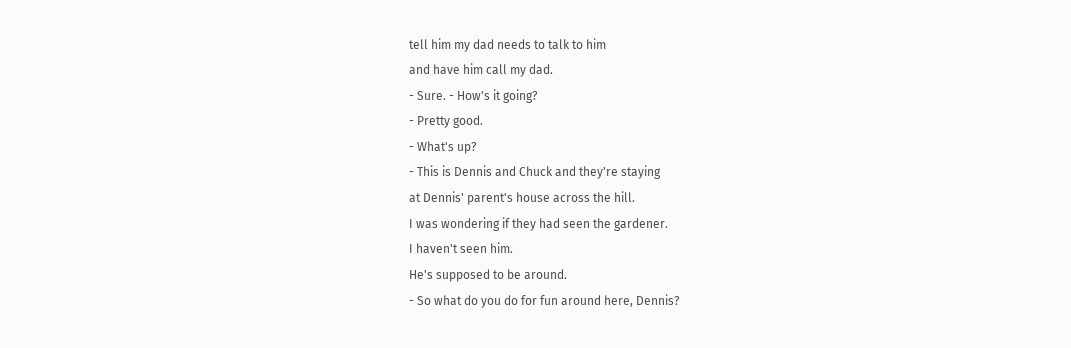tell him my dad needs to talk to him
and have him call my dad.
- Sure. - How's it going?
- Pretty good.
- What's up?
- This is Dennis and Chuck and they're staying
at Dennis' parent's house across the hill.
I was wondering if they had seen the gardener.
I haven't seen him.
He's supposed to be around.
- So what do you do for fun around here, Dennis?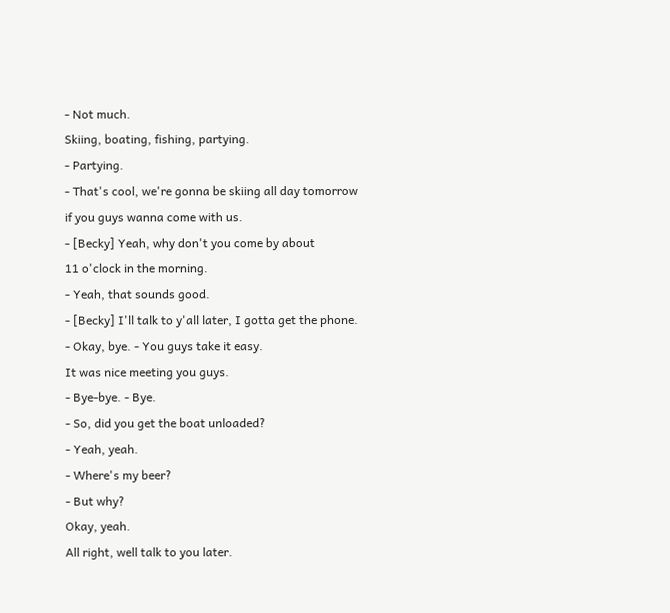- Not much.
Skiing, boating, fishing, partying.
- Partying.
- That's cool, we're gonna be skiing all day tomorrow
if you guys wanna come with us.
- [Becky] Yeah, why don't you come by about
11 o'clock in the morning.
- Yeah, that sounds good.
- [Becky] I'll talk to y'all later, I gotta get the phone.
- Okay, bye. - You guys take it easy.
It was nice meeting you guys.
- Bye-bye. - Bye.
- So, did you get the boat unloaded?
- Yeah, yeah.
- Where's my beer?
- But why?
Okay, yeah.
All right, well talk to you later.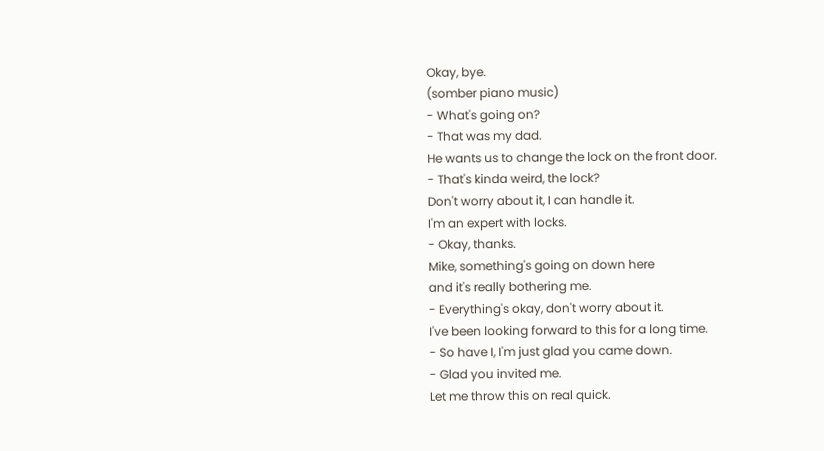Okay, bye.
(somber piano music)
- What's going on?
- That was my dad.
He wants us to change the lock on the front door.
- That's kinda weird, the lock?
Don't worry about it, I can handle it.
I'm an expert with locks.
- Okay, thanks.
Mike, something's going on down here
and it's really bothering me.
- Everything's okay, don't worry about it.
I've been looking forward to this for a long time.
- So have I, I'm just glad you came down.
- Glad you invited me.
Let me throw this on real quick.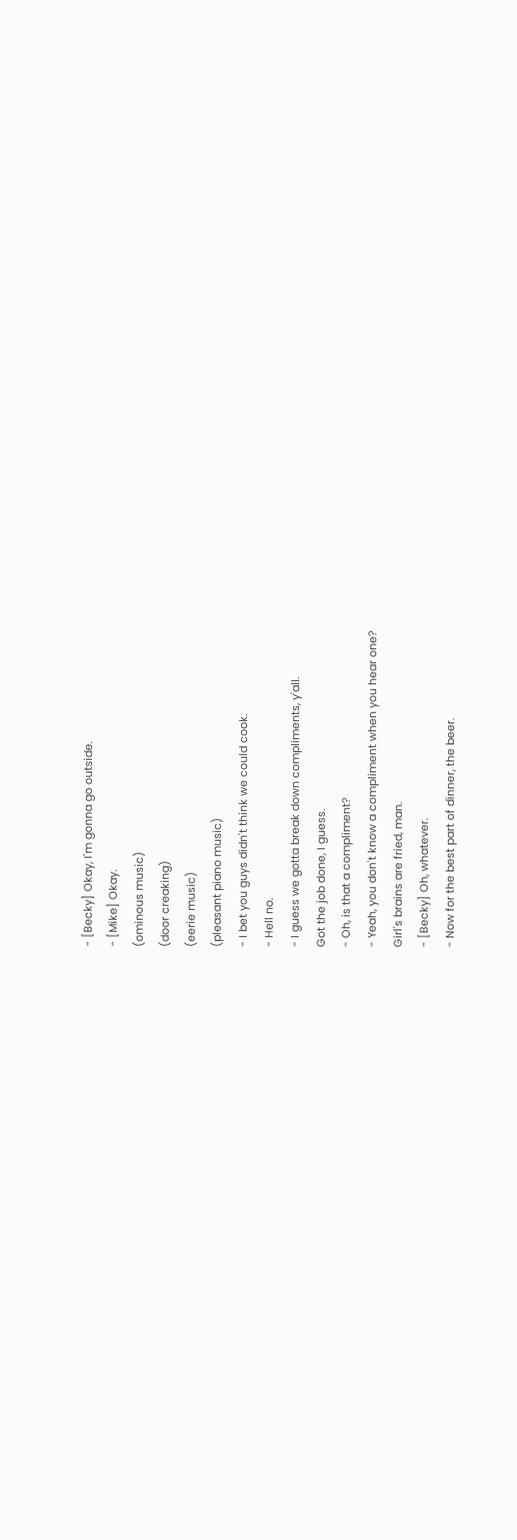- [Becky] Okay, I'm gonna go outside.
- [Mike] Okay.
(ominous music)
(door creaking)
(eerie music)
(pleasant piano music)
- I bet you guys didn't think we could cook.
- Hell no.
- I guess we gotta break down compliments, y'all.
Got the job done, I guess.
- Oh, is that a compliment?
- Yeah, you don't know a compliment when you hear one?
Girl's brains are fried, man.
- [Becky] Oh, whatever.
- Now for the best part of dinner, the beer.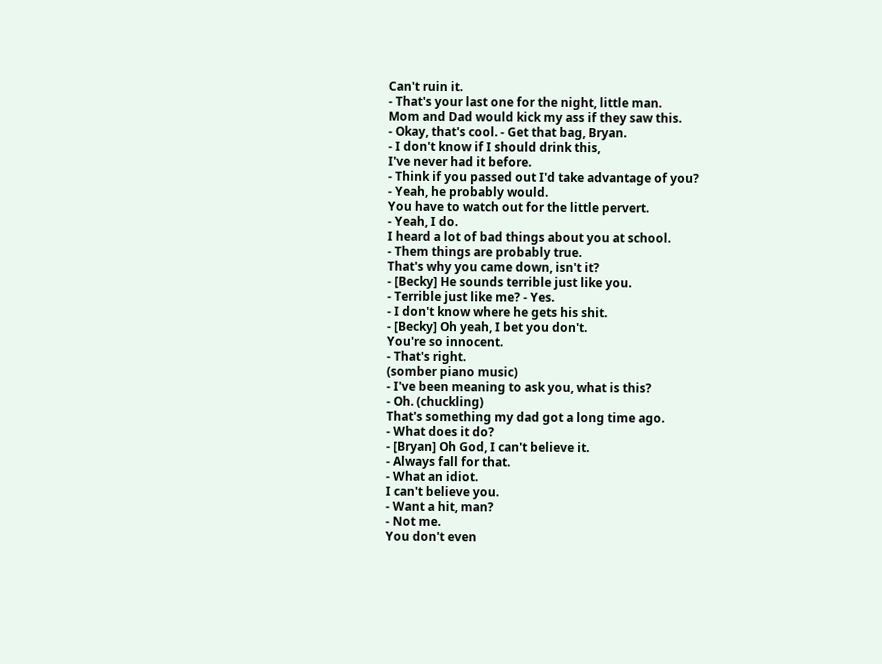Can't ruin it.
- That's your last one for the night, little man.
Mom and Dad would kick my ass if they saw this.
- Okay, that's cool. - Get that bag, Bryan.
- I don't know if I should drink this,
I've never had it before.
- Think if you passed out I'd take advantage of you?
- Yeah, he probably would.
You have to watch out for the little pervert.
- Yeah, I do.
I heard a lot of bad things about you at school.
- Them things are probably true.
That's why you came down, isn't it?
- [Becky] He sounds terrible just like you.
- Terrible just like me? - Yes.
- I don't know where he gets his shit.
- [Becky] Oh yeah, I bet you don't.
You're so innocent.
- That's right.
(somber piano music)
- I've been meaning to ask you, what is this?
- Oh. (chuckling)
That's something my dad got a long time ago.
- What does it do?
- [Bryan] Oh God, I can't believe it.
- Always fall for that.
- What an idiot.
I can't believe you.
- Want a hit, man?
- Not me.
You don't even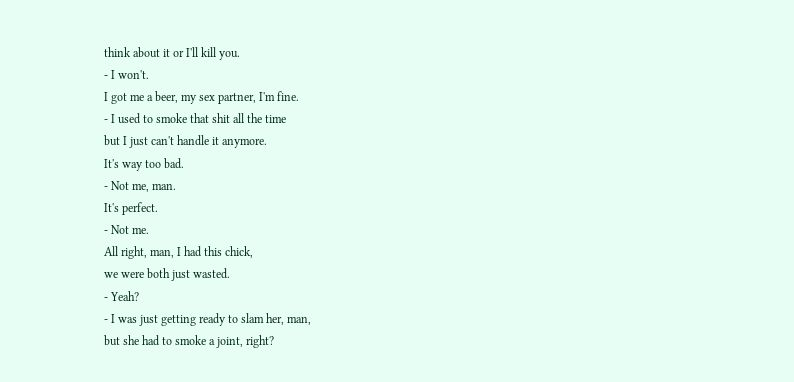think about it or I'll kill you.
- I won't.
I got me a beer, my sex partner, I'm fine.
- I used to smoke that shit all the time
but I just can't handle it anymore.
It's way too bad.
- Not me, man.
It's perfect.
- Not me.
All right, man, I had this chick,
we were both just wasted.
- Yeah?
- I was just getting ready to slam her, man,
but she had to smoke a joint, right?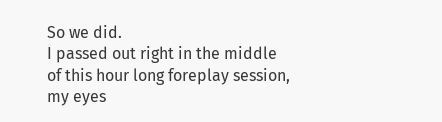So we did.
I passed out right in the middle
of this hour long foreplay session, my eyes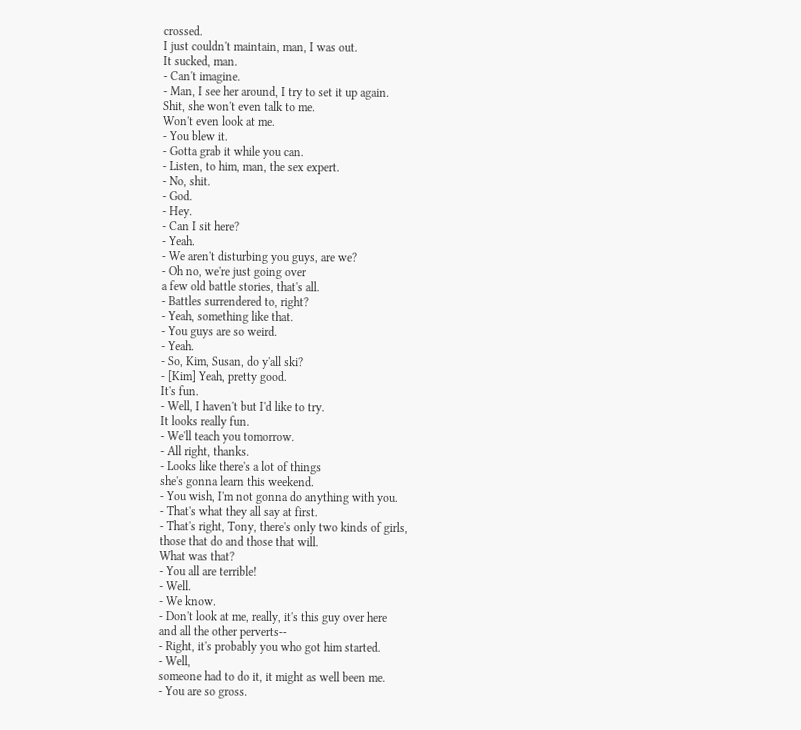crossed.
I just couldn't maintain, man, I was out.
It sucked, man.
- Can't imagine.
- Man, I see her around, I try to set it up again.
Shit, she won't even talk to me.
Won't even look at me.
- You blew it.
- Gotta grab it while you can.
- Listen, to him, man, the sex expert.
- No, shit.
- God.
- Hey.
- Can I sit here?
- Yeah.
- We aren't disturbing you guys, are we?
- Oh no, we're just going over
a few old battle stories, that's all.
- Battles surrendered to, right?
- Yeah, something like that.
- You guys are so weird.
- Yeah.
- So, Kim, Susan, do y'all ski?
- [Kim] Yeah, pretty good.
It's fun.
- Well, I haven't but I'd like to try.
It looks really fun.
- We'll teach you tomorrow.
- All right, thanks.
- Looks like there's a lot of things
she's gonna learn this weekend.
- You wish, I'm not gonna do anything with you.
- That's what they all say at first.
- That's right, Tony, there's only two kinds of girls,
those that do and those that will.
What was that?
- You all are terrible!
- Well.
- We know.
- Don't look at me, really, it's this guy over here
and all the other perverts--
- Right, it's probably you who got him started.
- Well,
someone had to do it, it might as well been me.
- You are so gross.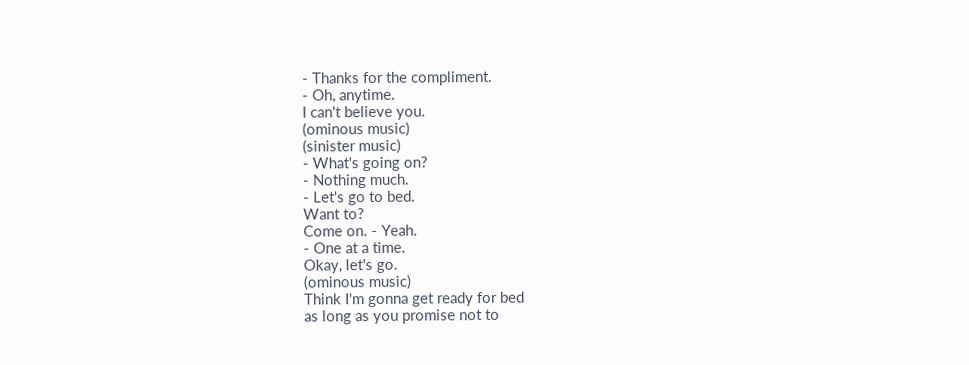- Thanks for the compliment.
- Oh, anytime.
I can't believe you.
(ominous music)
(sinister music)
- What's going on?
- Nothing much.
- Let's go to bed.
Want to?
Come on. - Yeah.
- One at a time.
Okay, let's go.
(ominous music)
Think I'm gonna get ready for bed
as long as you promise not to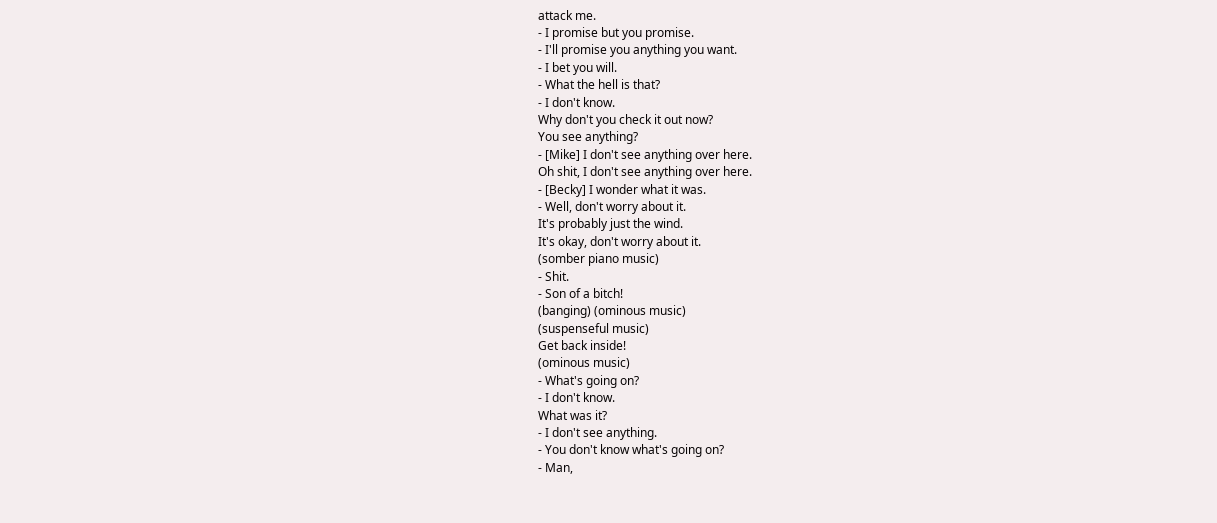attack me.
- I promise but you promise.
- I'll promise you anything you want.
- I bet you will.
- What the hell is that?
- I don't know.
Why don't you check it out now?
You see anything?
- [Mike] I don't see anything over here.
Oh shit, I don't see anything over here.
- [Becky] I wonder what it was.
- Well, don't worry about it.
It's probably just the wind.
It's okay, don't worry about it.
(somber piano music)
- Shit.
- Son of a bitch!
(banging) (ominous music)
(suspenseful music)
Get back inside!
(ominous music)
- What's going on?
- I don't know.
What was it?
- I don't see anything.
- You don't know what's going on?
- Man,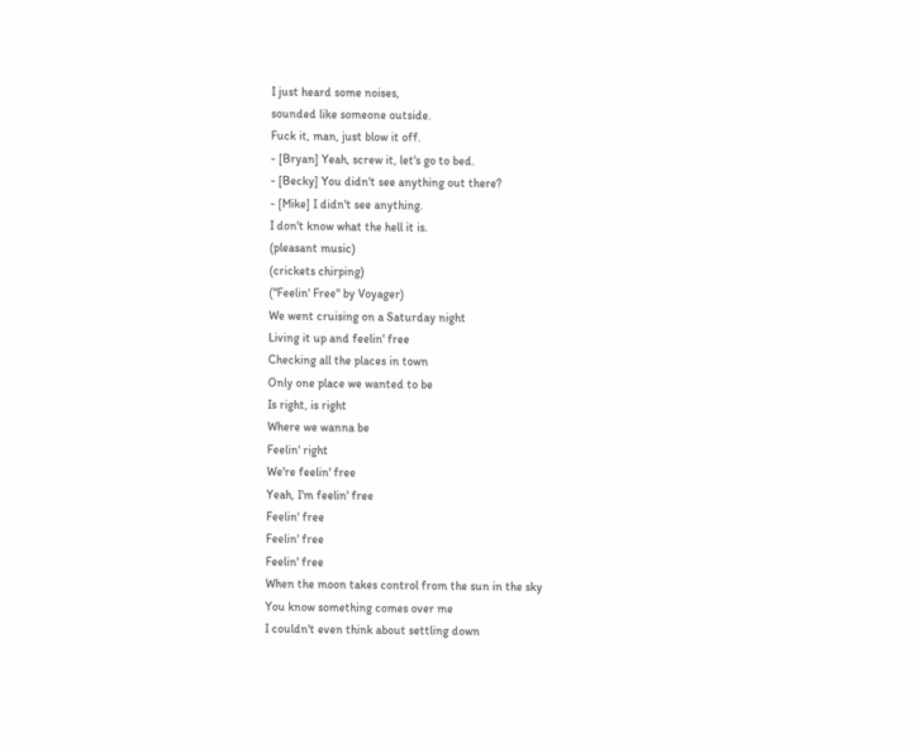I just heard some noises,
sounded like someone outside.
Fuck it, man, just blow it off.
- [Bryan] Yeah, screw it, let's go to bed.
- [Becky] You didn't see anything out there?
- [Mike] I didn't see anything.
I don't know what the hell it is.
(pleasant music)
(crickets chirping)
("Feelin' Free" by Voyager)
We went cruising on a Saturday night
Living it up and feelin' free
Checking all the places in town
Only one place we wanted to be
Is right, is right
Where we wanna be
Feelin' right
We're feelin' free
Yeah, I'm feelin' free
Feelin' free
Feelin' free
Feelin' free
When the moon takes control from the sun in the sky
You know something comes over me
I couldn't even think about settling down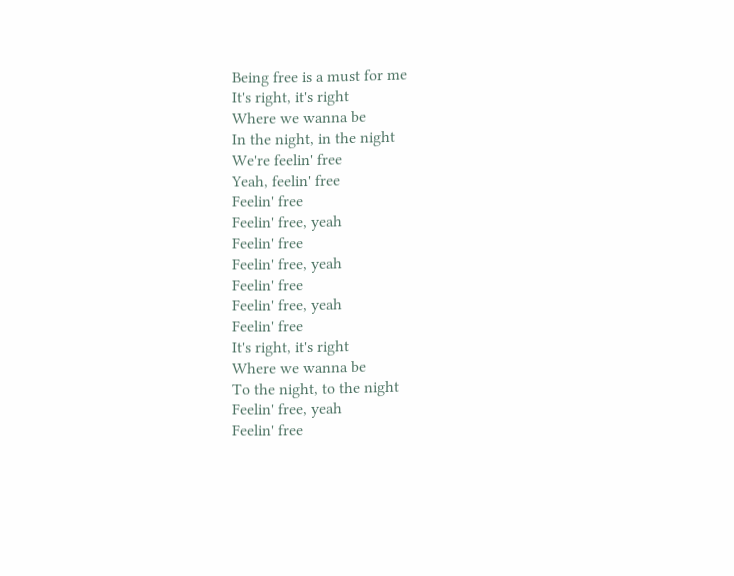Being free is a must for me
It's right, it's right
Where we wanna be
In the night, in the night
We're feelin' free
Yeah, feelin' free
Feelin' free
Feelin' free, yeah
Feelin' free
Feelin' free, yeah
Feelin' free
Feelin' free, yeah
Feelin' free
It's right, it's right
Where we wanna be
To the night, to the night
Feelin' free, yeah
Feelin' free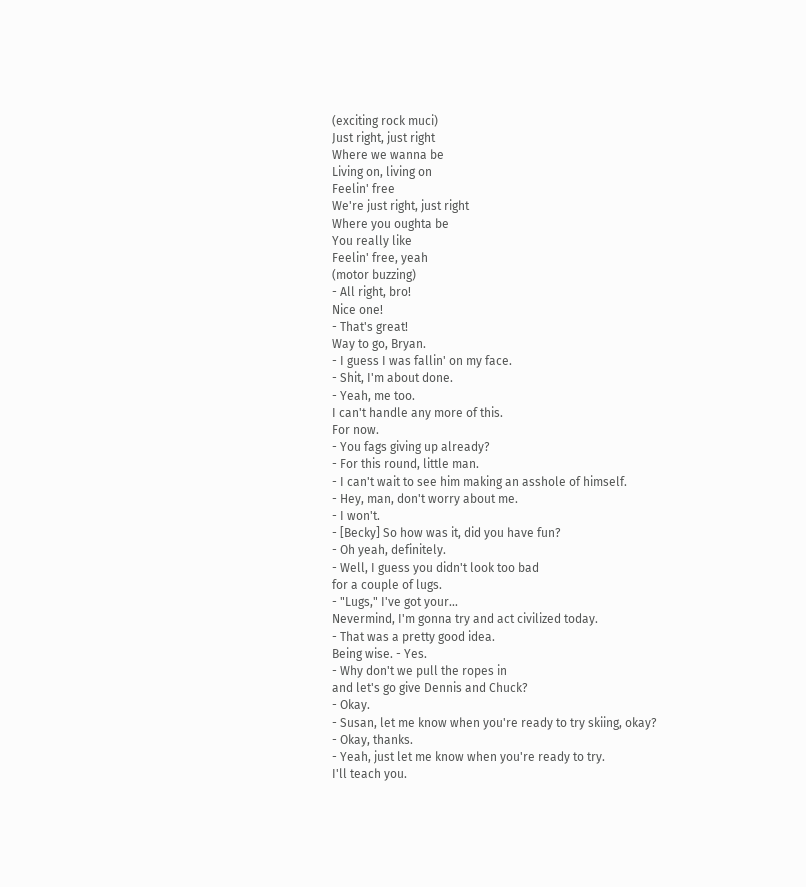(exciting rock muci)
Just right, just right
Where we wanna be
Living on, living on
Feelin' free
We're just right, just right
Where you oughta be
You really like
Feelin' free, yeah
(motor buzzing)
- All right, bro!
Nice one!
- That's great!
Way to go, Bryan.
- I guess I was fallin' on my face.
- Shit, I'm about done.
- Yeah, me too.
I can't handle any more of this.
For now.
- You fags giving up already?
- For this round, little man.
- I can't wait to see him making an asshole of himself.
- Hey, man, don't worry about me.
- I won't.
- [Becky] So how was it, did you have fun?
- Oh yeah, definitely.
- Well, I guess you didn't look too bad
for a couple of lugs.
- "Lugs," I've got your...
Nevermind, I'm gonna try and act civilized today.
- That was a pretty good idea.
Being wise. - Yes.
- Why don't we pull the ropes in
and let's go give Dennis and Chuck?
- Okay.
- Susan, let me know when you're ready to try skiing, okay?
- Okay, thanks.
- Yeah, just let me know when you're ready to try.
I'll teach you.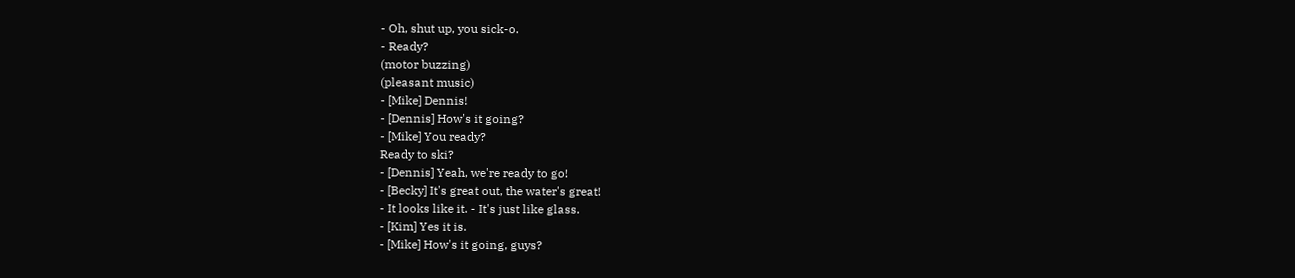- Oh, shut up, you sick-o.
- Ready?
(motor buzzing)
(pleasant music)
- [Mike] Dennis!
- [Dennis] How's it going?
- [Mike] You ready?
Ready to ski?
- [Dennis] Yeah, we're ready to go!
- [Becky] It's great out, the water's great!
- It looks like it. - It's just like glass.
- [Kim] Yes it is.
- [Mike] How's it going, guys?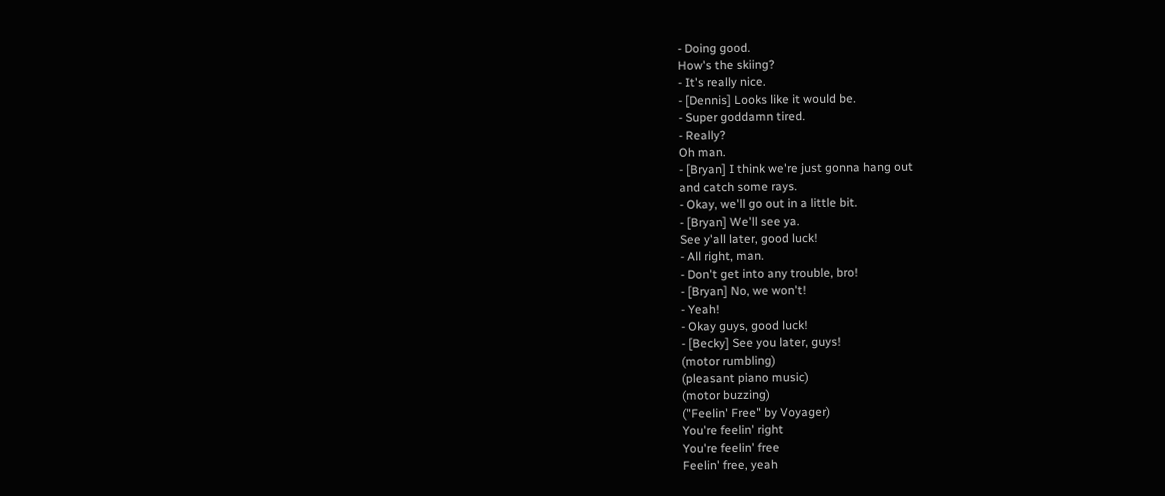- Doing good.
How's the skiing?
- It's really nice.
- [Dennis] Looks like it would be.
- Super goddamn tired.
- Really?
Oh man.
- [Bryan] I think we're just gonna hang out
and catch some rays.
- Okay, we'll go out in a little bit.
- [Bryan] We'll see ya.
See y'all later, good luck!
- All right, man.
- Don't get into any trouble, bro!
- [Bryan] No, we won't!
- Yeah!
- Okay guys, good luck!
- [Becky] See you later, guys!
(motor rumbling)
(pleasant piano music)
(motor buzzing)
("Feelin' Free" by Voyager)
You're feelin' right
You're feelin' free
Feelin' free, yeah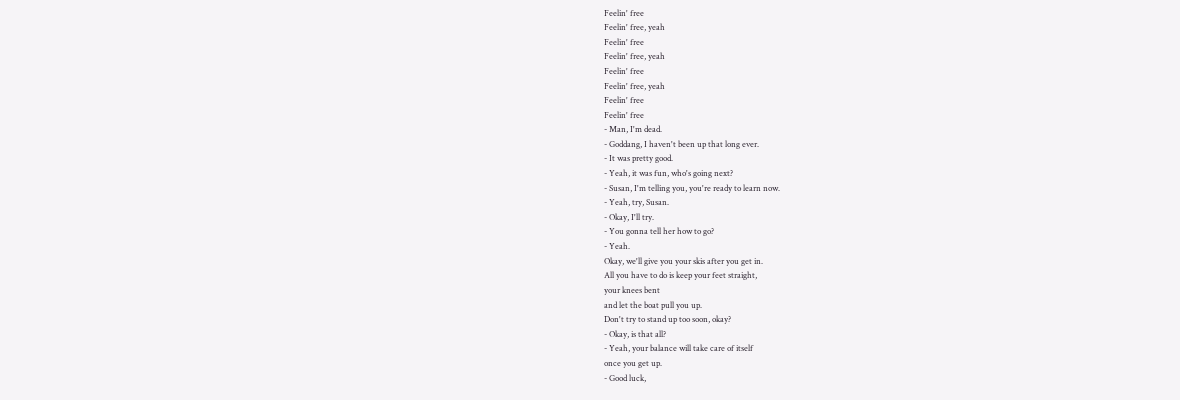Feelin' free
Feelin' free, yeah
Feelin' free
Feelin' free, yeah
Feelin' free
Feelin' free, yeah
Feelin' free
Feelin' free
- Man, I'm dead.
- Goddang, I haven't been up that long ever.
- It was pretty good.
- Yeah, it was fun, who's going next?
- Susan, I'm telling you, you're ready to learn now.
- Yeah, try, Susan.
- Okay, I'll try.
- You gonna tell her how to go?
- Yeah.
Okay, we'll give you your skis after you get in.
All you have to do is keep your feet straight,
your knees bent
and let the boat pull you up.
Don't try to stand up too soon, okay?
- Okay, is that all?
- Yeah, your balance will take care of itself
once you get up.
- Good luck,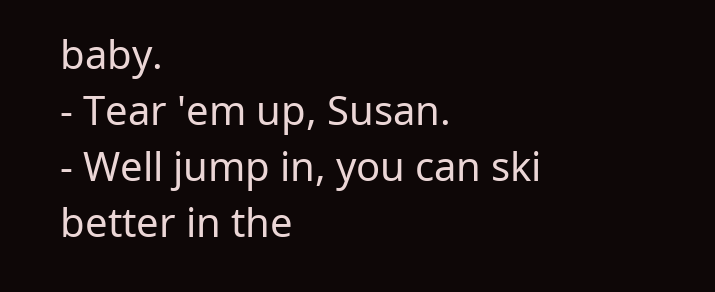baby.
- Tear 'em up, Susan.
- Well jump in, you can ski better in the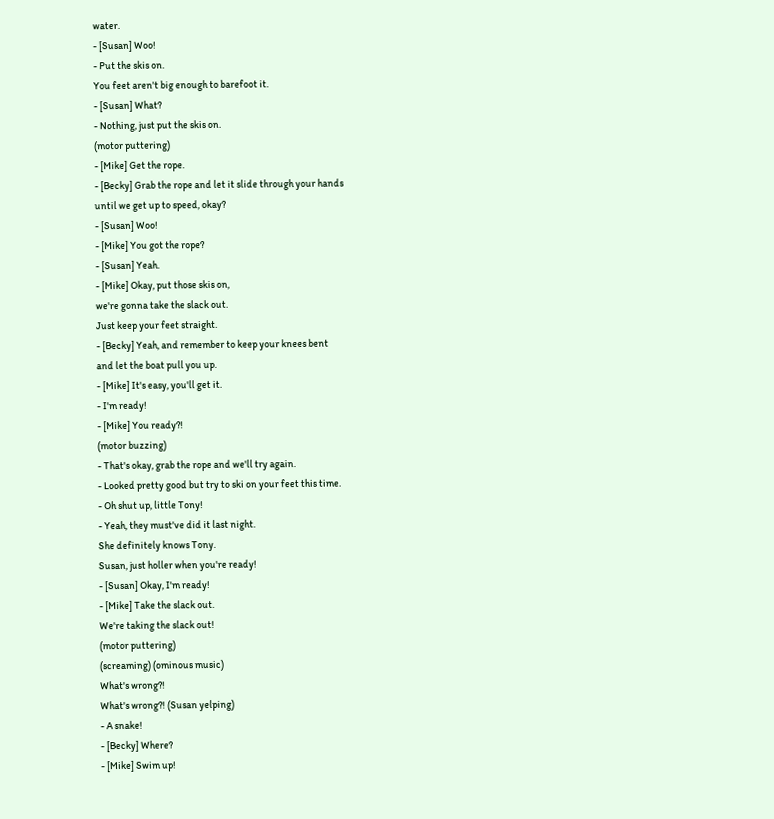water.
- [Susan] Woo!
- Put the skis on.
You feet aren't big enough to barefoot it.
- [Susan] What?
- Nothing, just put the skis on.
(motor puttering)
- [Mike] Get the rope.
- [Becky] Grab the rope and let it slide through your hands
until we get up to speed, okay?
- [Susan] Woo!
- [Mike] You got the rope?
- [Susan] Yeah.
- [Mike] Okay, put those skis on,
we're gonna take the slack out.
Just keep your feet straight.
- [Becky] Yeah, and remember to keep your knees bent
and let the boat pull you up.
- [Mike] It's easy, you'll get it.
- I'm ready!
- [Mike] You ready?!
(motor buzzing)
- That's okay, grab the rope and we'll try again.
- Looked pretty good but try to ski on your feet this time.
- Oh shut up, little Tony!
- Yeah, they must've did it last night.
She definitely knows Tony.
Susan, just holler when you're ready!
- [Susan] Okay, I'm ready!
- [Mike] Take the slack out.
We're taking the slack out!
(motor puttering)
(screaming) (ominous music)
What's wrong?!
What's wrong?! (Susan yelping)
- A snake!
- [Becky] Where?
- [Mike] Swim up!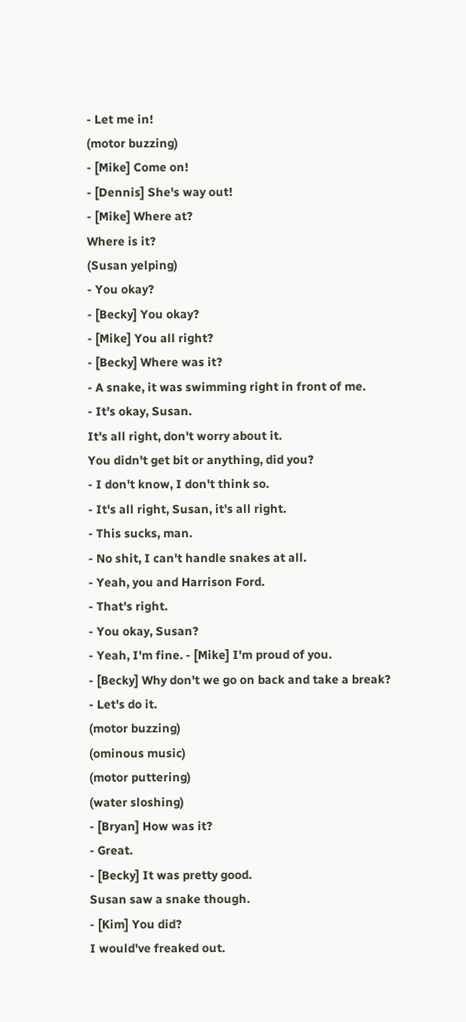- Let me in!
(motor buzzing)
- [Mike] Come on!
- [Dennis] She's way out!
- [Mike] Where at?
Where is it?
(Susan yelping)
- You okay?
- [Becky] You okay?
- [Mike] You all right?
- [Becky] Where was it?
- A snake, it was swimming right in front of me.
- It's okay, Susan.
It's all right, don't worry about it.
You didn't get bit or anything, did you?
- I don't know, I don't think so.
- It's all right, Susan, it's all right.
- This sucks, man.
- No shit, I can't handle snakes at all.
- Yeah, you and Harrison Ford.
- That's right.
- You okay, Susan?
- Yeah, I'm fine. - [Mike] I'm proud of you.
- [Becky] Why don't we go on back and take a break?
- Let's do it.
(motor buzzing)
(ominous music)
(motor puttering)
(water sloshing)
- [Bryan] How was it?
- Great.
- [Becky] It was pretty good.
Susan saw a snake though.
- [Kim] You did?
I would've freaked out.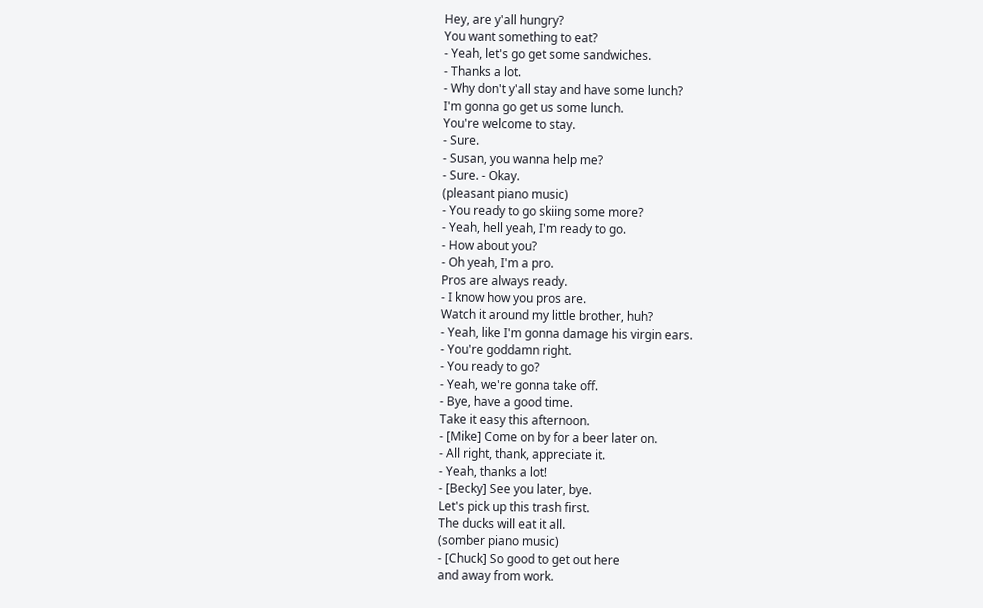Hey, are y'all hungry?
You want something to eat?
- Yeah, let's go get some sandwiches.
- Thanks a lot.
- Why don't y'all stay and have some lunch?
I'm gonna go get us some lunch.
You're welcome to stay.
- Sure.
- Susan, you wanna help me?
- Sure. - Okay.
(pleasant piano music)
- You ready to go skiing some more?
- Yeah, hell yeah, I'm ready to go.
- How about you?
- Oh yeah, I'm a pro.
Pros are always ready.
- I know how you pros are.
Watch it around my little brother, huh?
- Yeah, like I'm gonna damage his virgin ears.
- You're goddamn right.
- You ready to go?
- Yeah, we're gonna take off.
- Bye, have a good time.
Take it easy this afternoon.
- [Mike] Come on by for a beer later on.
- All right, thank, appreciate it.
- Yeah, thanks a lot!
- [Becky] See you later, bye.
Let's pick up this trash first.
The ducks will eat it all.
(somber piano music)
- [Chuck] So good to get out here
and away from work.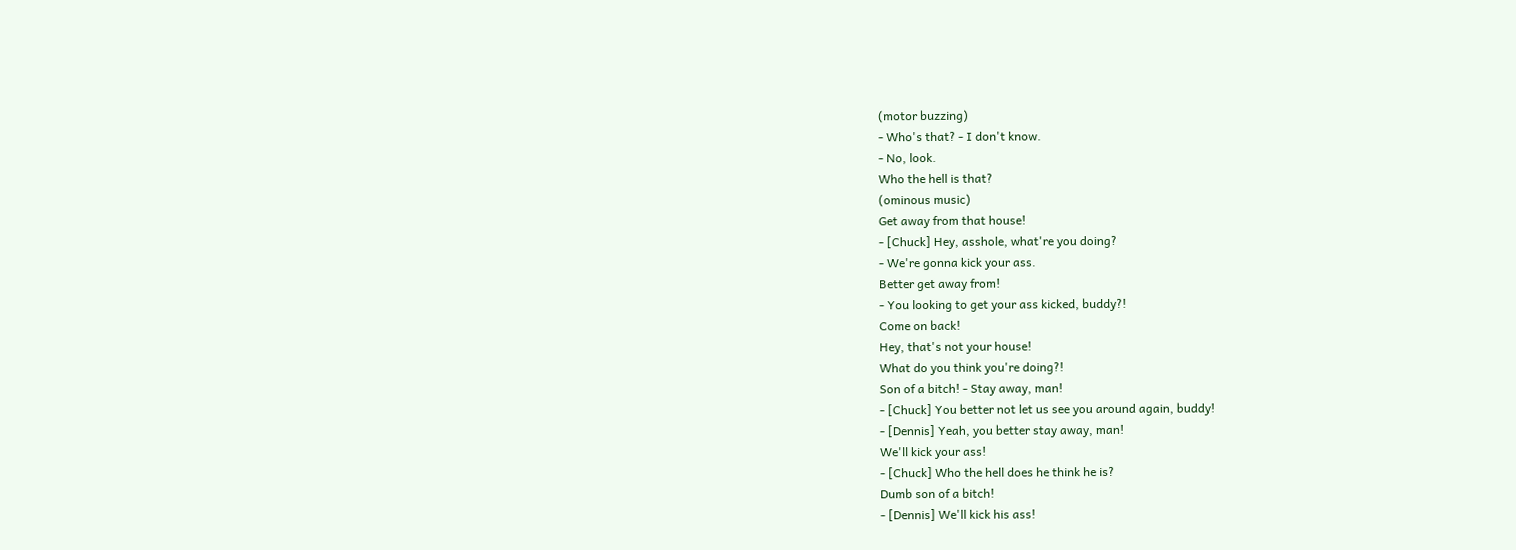(motor buzzing)
- Who's that? - I don't know.
- No, look.
Who the hell is that?
(ominous music)
Get away from that house!
- [Chuck] Hey, asshole, what're you doing?
- We're gonna kick your ass.
Better get away from!
- You looking to get your ass kicked, buddy?!
Come on back!
Hey, that's not your house!
What do you think you're doing?!
Son of a bitch! - Stay away, man!
- [Chuck] You better not let us see you around again, buddy!
- [Dennis] Yeah, you better stay away, man!
We'll kick your ass!
- [Chuck] Who the hell does he think he is?
Dumb son of a bitch!
- [Dennis] We'll kick his ass!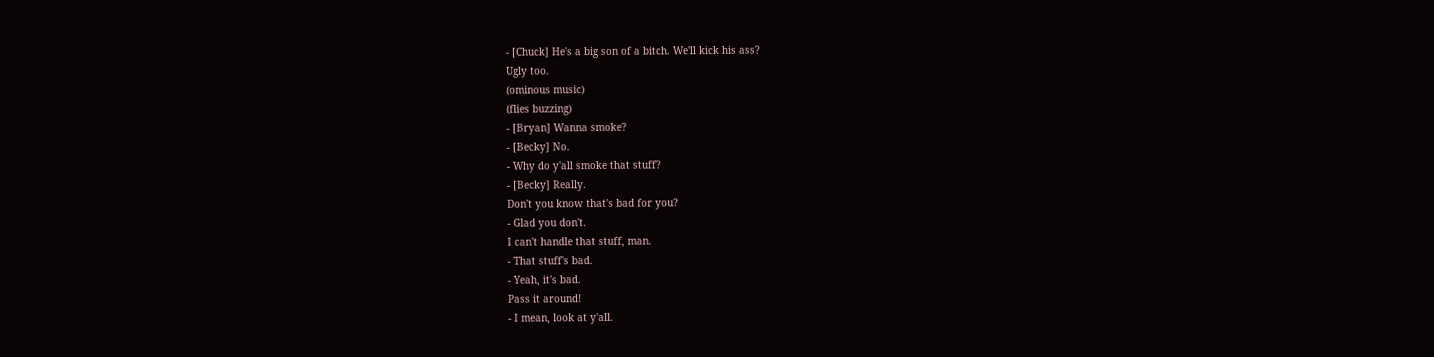- [Chuck] He's a big son of a bitch. We'll kick his ass?
Ugly too.
(ominous music)
(flies buzzing)
- [Bryan] Wanna smoke?
- [Becky] No.
- Why do y'all smoke that stuff?
- [Becky] Really.
Don't you know that's bad for you?
- Glad you don't.
I can't handle that stuff, man.
- That stuff's bad.
- Yeah, it's bad.
Pass it around!
- I mean, look at y'all.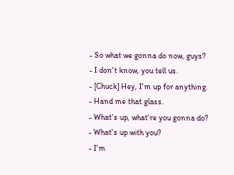- So what we gonna do now, guys?
- I don't know, you tell us.
- [Chuck] Hey, I'm up for anything.
- Hand me that glass.
- What's up, what're you gonna do?
- What's up with you?
- I'm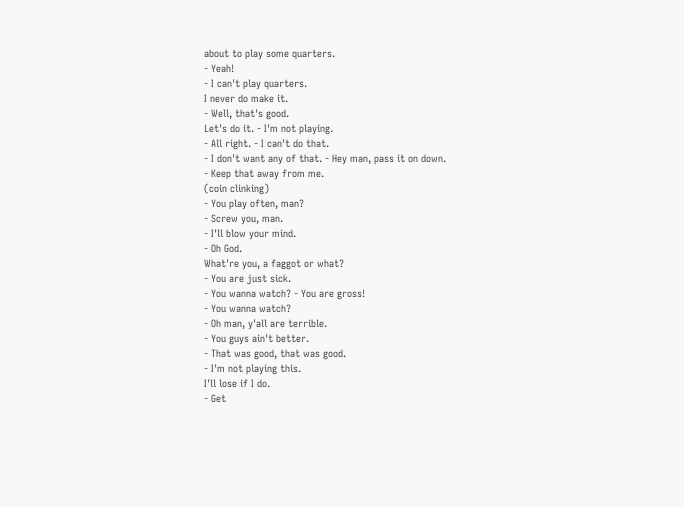about to play some quarters.
- Yeah!
- I can't play quarters.
I never do make it.
- Well, that's good.
Let's do it. - I'm not playing.
- All right. - I can't do that.
- I don't want any of that. - Hey man, pass it on down.
- Keep that away from me.
(coin clinking)
- You play often, man?
- Screw you, man.
- I'll blow your mind.
- Oh God.
What're you, a faggot or what?
- You are just sick.
- You wanna watch? - You are gross!
- You wanna watch?
- Oh man, y'all are terrible.
- You guys ain't better.
- That was good, that was good.
- I'm not playing this.
I'll lose if I do.
- Get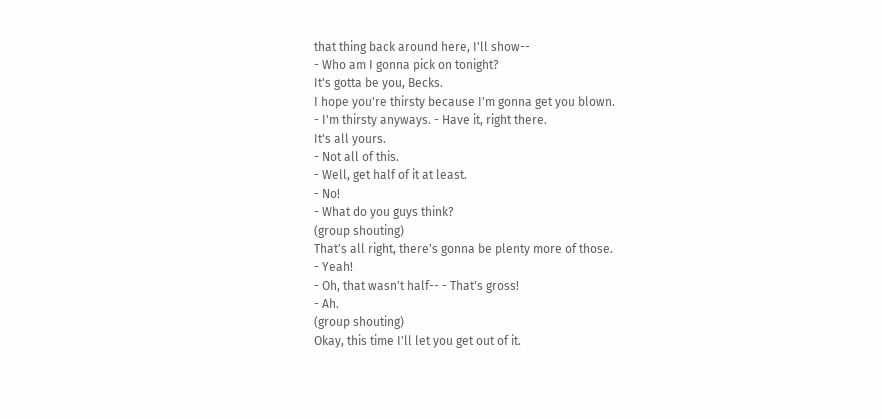that thing back around here, I'll show--
- Who am I gonna pick on tonight?
It's gotta be you, Becks.
I hope you're thirsty because I'm gonna get you blown.
- I'm thirsty anyways. - Have it, right there.
It's all yours.
- Not all of this.
- Well, get half of it at least.
- No!
- What do you guys think?
(group shouting)
That's all right, there's gonna be plenty more of those.
- Yeah!
- Oh, that wasn't half-- - That's gross!
- Ah.
(group shouting)
Okay, this time I'll let you get out of it.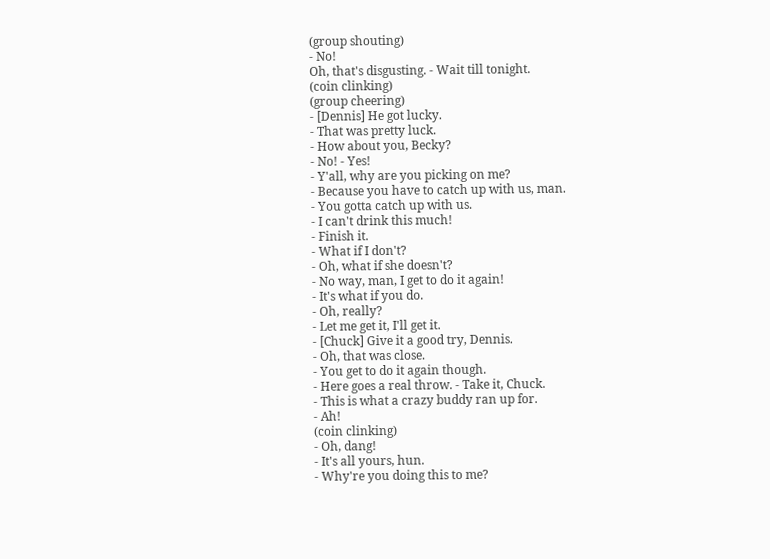(group shouting)
- No!
Oh, that's disgusting. - Wait till tonight.
(coin clinking)
(group cheering)
- [Dennis] He got lucky.
- That was pretty luck.
- How about you, Becky?
- No! - Yes!
- Y'all, why are you picking on me?
- Because you have to catch up with us, man.
- You gotta catch up with us.
- I can't drink this much!
- Finish it.
- What if I don't?
- Oh, what if she doesn't?
- No way, man, I get to do it again!
- It's what if you do.
- Oh, really?
- Let me get it, I'll get it.
- [Chuck] Give it a good try, Dennis.
- Oh, that was close.
- You get to do it again though.
- Here goes a real throw. - Take it, Chuck.
- This is what a crazy buddy ran up for.
- Ah!
(coin clinking)
- Oh, dang!
- It's all yours, hun.
- Why're you doing this to me?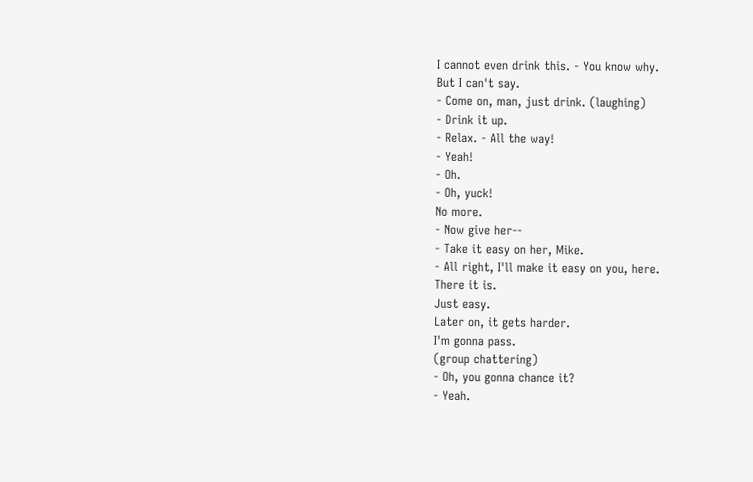I cannot even drink this. - You know why.
But I can't say.
- Come on, man, just drink. (laughing)
- Drink it up.
- Relax. - All the way!
- Yeah!
- Oh.
- Oh, yuck!
No more.
- Now give her--
- Take it easy on her, Mike.
- All right, I'll make it easy on you, here.
There it is.
Just easy.
Later on, it gets harder.
I'm gonna pass.
(group chattering)
- Oh, you gonna chance it?
- Yeah.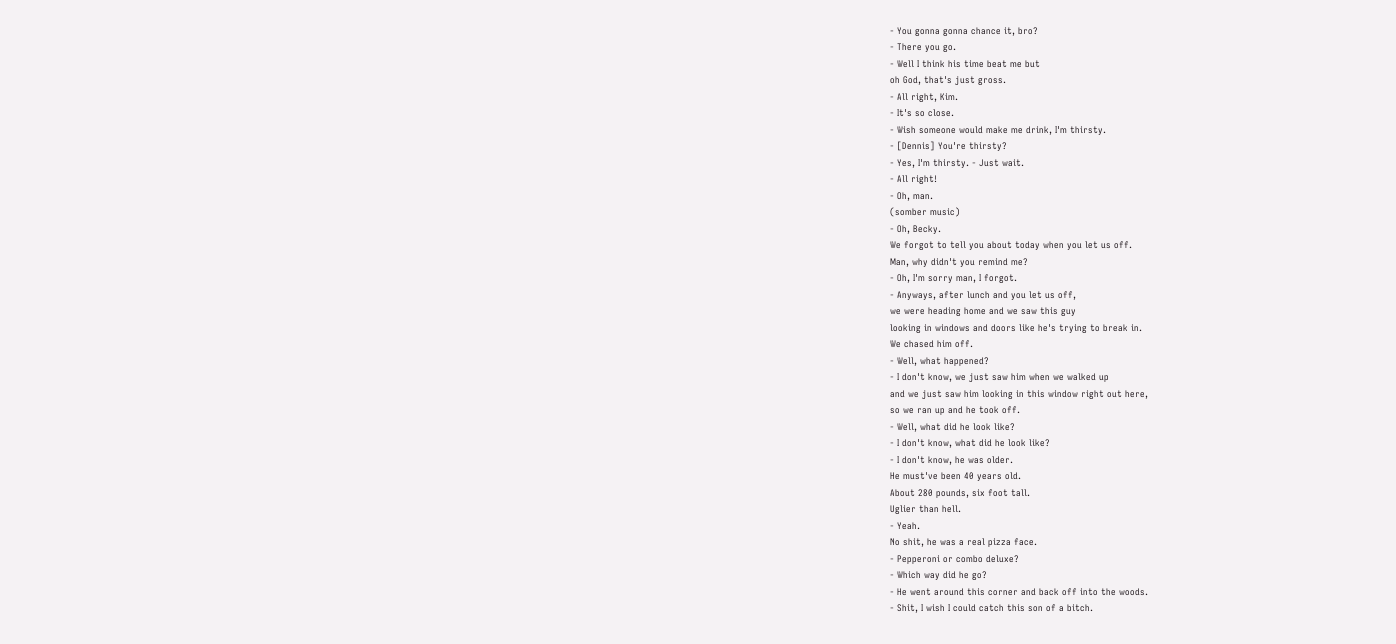- You gonna gonna chance it, bro?
- There you go.
- Well I think his time beat me but
oh God, that's just gross.
- All right, Kim.
- It's so close.
- Wish someone would make me drink, I'm thirsty.
- [Dennis] You're thirsty?
- Yes, I'm thirsty. - Just wait.
- All right!
- Oh, man.
(somber music)
- Oh, Becky.
We forgot to tell you about today when you let us off.
Man, why didn't you remind me?
- Oh, I'm sorry man, I forgot.
- Anyways, after lunch and you let us off,
we were heading home and we saw this guy
looking in windows and doors like he's trying to break in.
We chased him off.
- Well, what happened?
- I don't know, we just saw him when we walked up
and we just saw him looking in this window right out here,
so we ran up and he took off.
- Well, what did he look like?
- I don't know, what did he look like?
- I don't know, he was older.
He must've been 40 years old.
About 280 pounds, six foot tall.
Uglier than hell.
- Yeah.
No shit, he was a real pizza face.
- Pepperoni or combo deluxe?
- Which way did he go?
- He went around this corner and back off into the woods.
- Shit, I wish I could catch this son of a bitch.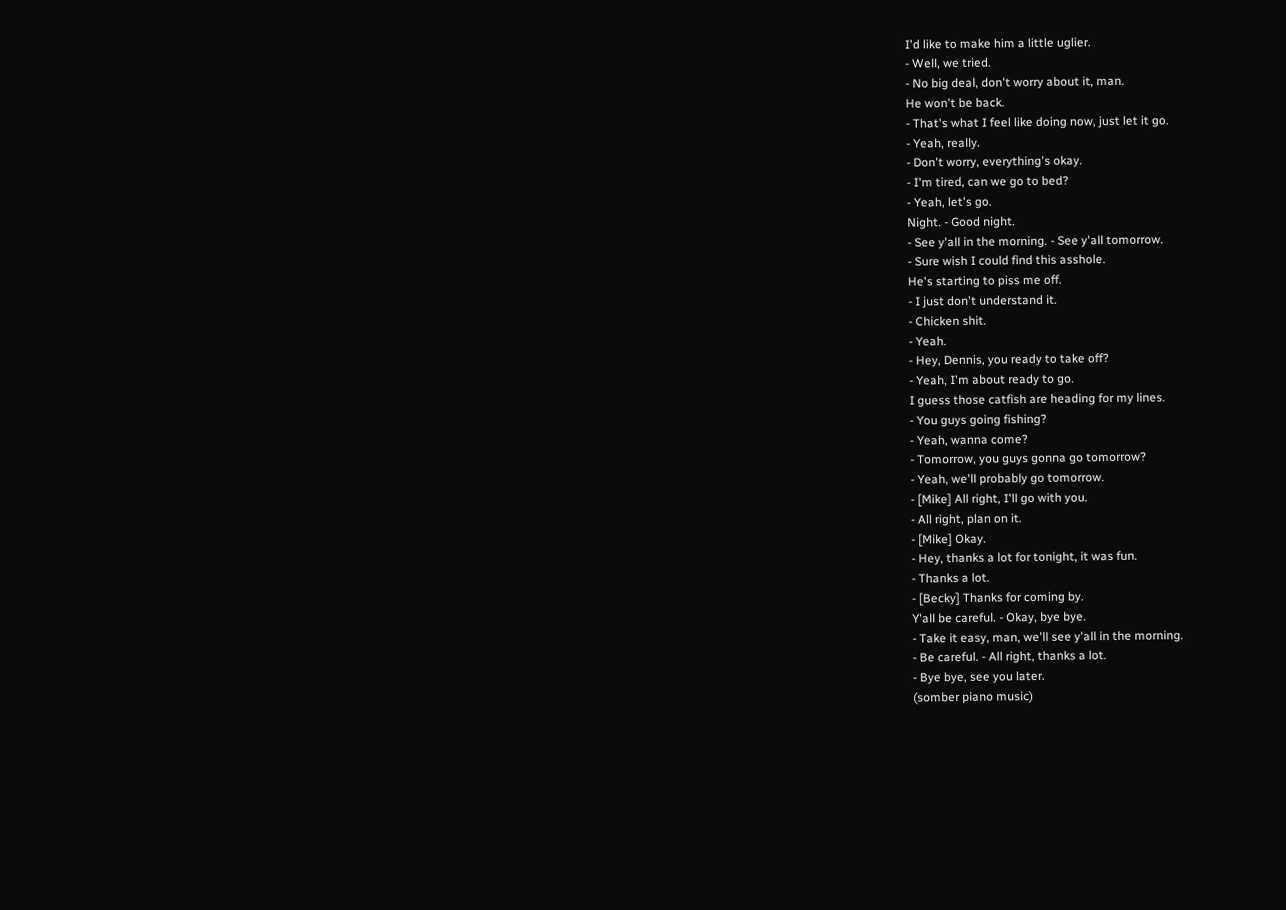I'd like to make him a little uglier.
- Well, we tried.
- No big deal, don't worry about it, man.
He won't be back.
- That's what I feel like doing now, just let it go.
- Yeah, really.
- Don't worry, everything's okay.
- I'm tired, can we go to bed?
- Yeah, let's go.
Night. - Good night.
- See y'all in the morning. - See y'all tomorrow.
- Sure wish I could find this asshole.
He's starting to piss me off.
- I just don't understand it.
- Chicken shit.
- Yeah.
- Hey, Dennis, you ready to take off?
- Yeah, I'm about ready to go.
I guess those catfish are heading for my lines.
- You guys going fishing?
- Yeah, wanna come?
- Tomorrow, you guys gonna go tomorrow?
- Yeah, we'll probably go tomorrow.
- [Mike] All right, I'll go with you.
- All right, plan on it.
- [Mike] Okay.
- Hey, thanks a lot for tonight, it was fun.
- Thanks a lot.
- [Becky] Thanks for coming by.
Y'all be careful. - Okay, bye bye.
- Take it easy, man, we'll see y'all in the morning.
- Be careful. - All right, thanks a lot.
- Bye bye, see you later.
(somber piano music)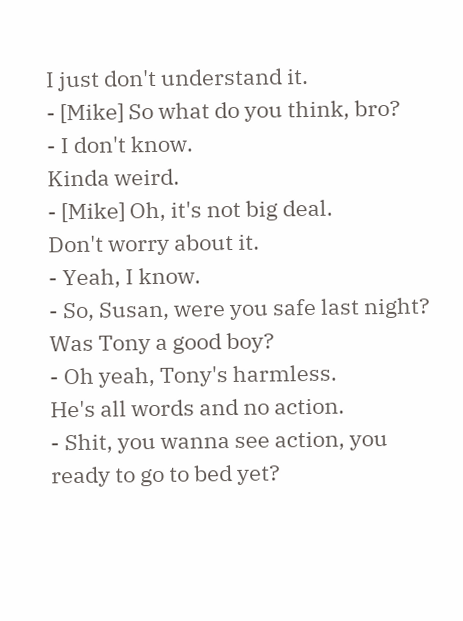I just don't understand it.
- [Mike] So what do you think, bro?
- I don't know.
Kinda weird.
- [Mike] Oh, it's not big deal.
Don't worry about it.
- Yeah, I know.
- So, Susan, were you safe last night?
Was Tony a good boy?
- Oh yeah, Tony's harmless.
He's all words and no action.
- Shit, you wanna see action, you ready to go to bed yet?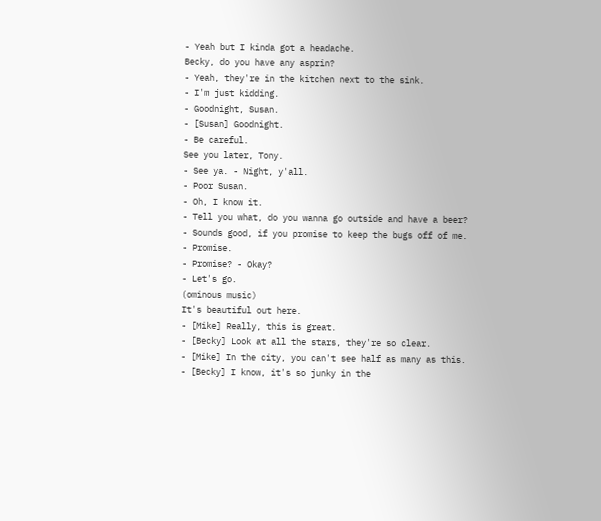- Yeah but I kinda got a headache.
Becky, do you have any asprin?
- Yeah, they're in the kitchen next to the sink.
- I'm just kidding.
- Goodnight, Susan.
- [Susan] Goodnight.
- Be careful.
See you later, Tony.
- See ya. - Night, y'all.
- Poor Susan.
- Oh, I know it.
- Tell you what, do you wanna go outside and have a beer?
- Sounds good, if you promise to keep the bugs off of me.
- Promise.
- Promise? - Okay?
- Let's go.
(ominous music)
It's beautiful out here.
- [Mike] Really, this is great.
- [Becky] Look at all the stars, they're so clear.
- [Mike] In the city, you can't see half as many as this.
- [Becky] I know, it's so junky in the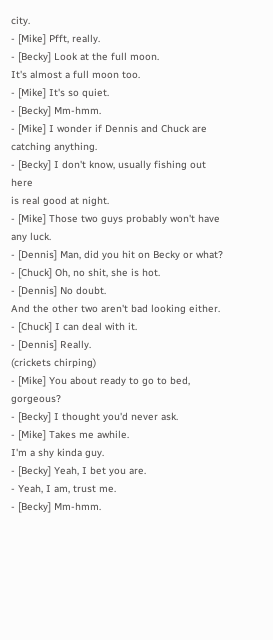city.
- [Mike] Pfft, really.
- [Becky] Look at the full moon.
It's almost a full moon too.
- [Mike] It's so quiet.
- [Becky] Mm-hmm.
- [Mike] I wonder if Dennis and Chuck are catching anything.
- [Becky] I don't know, usually fishing out here
is real good at night.
- [Mike] Those two guys probably won't have any luck.
- [Dennis] Man, did you hit on Becky or what?
- [Chuck] Oh, no shit, she is hot.
- [Dennis] No doubt.
And the other two aren't bad looking either.
- [Chuck] I can deal with it.
- [Dennis] Really.
(crickets chirping)
- [Mike] You about ready to go to bed, gorgeous?
- [Becky] I thought you'd never ask.
- [Mike] Takes me awhile.
I'm a shy kinda guy.
- [Becky] Yeah, I bet you are.
- Yeah, I am, trust me.
- [Becky] Mm-hmm.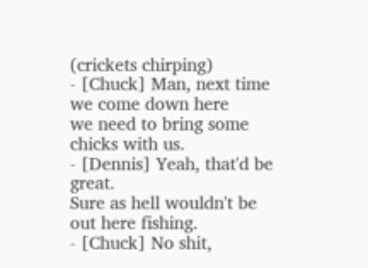(crickets chirping)
- [Chuck] Man, next time we come down here
we need to bring some chicks with us.
- [Dennis] Yeah, that'd be great.
Sure as hell wouldn't be out here fishing.
- [Chuck] No shit,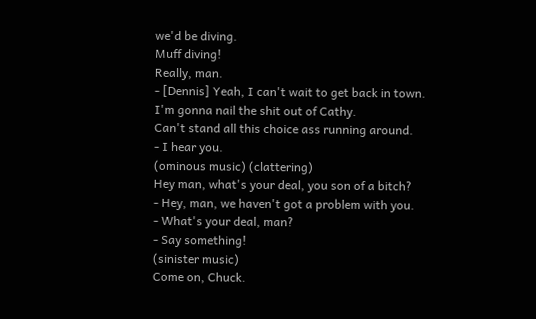we'd be diving.
Muff diving!
Really, man.
- [Dennis] Yeah, I can't wait to get back in town.
I'm gonna nail the shit out of Cathy.
Can't stand all this choice ass running around.
- I hear you.
(ominous music) (clattering)
Hey man, what's your deal, you son of a bitch?
- Hey, man, we haven't got a problem with you.
- What's your deal, man?
- Say something!
(sinister music)
Come on, Chuck.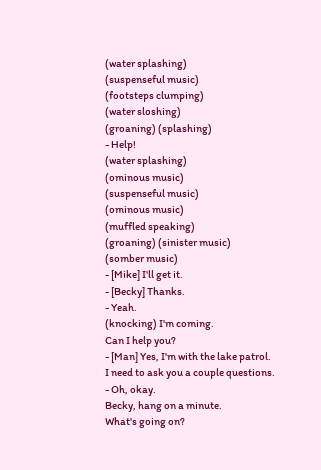(water splashing)
(suspenseful music)
(footsteps clumping)
(water sloshing)
(groaning) (splashing)
- Help!
(water splashing)
(ominous music)
(suspenseful music)
(ominous music)
(muffled speaking)
(groaning) (sinister music)
(somber music)
- [Mike] I'll get it.
- [Becky] Thanks.
- Yeah.
(knocking) I'm coming.
Can I help you?
- [Man] Yes, I'm with the lake patrol.
I need to ask you a couple questions.
- Oh, okay.
Becky, hang on a minute.
What's going on?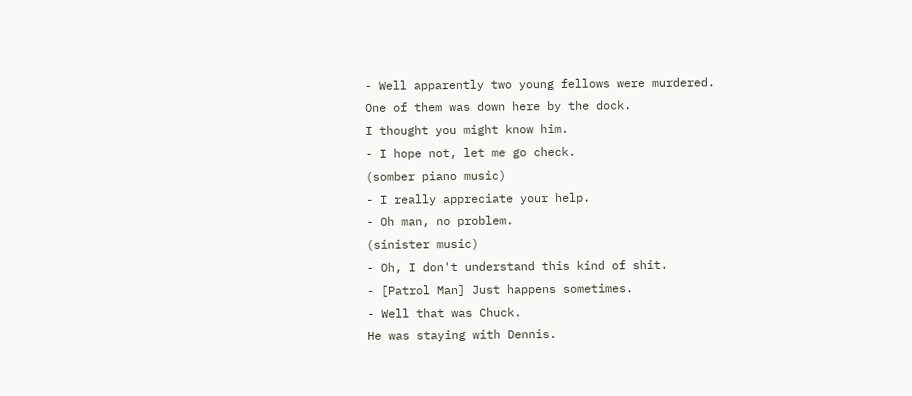- Well apparently two young fellows were murdered.
One of them was down here by the dock.
I thought you might know him.
- I hope not, let me go check.
(somber piano music)
- I really appreciate your help.
- Oh man, no problem.
(sinister music)
- Oh, I don't understand this kind of shit.
- [Patrol Man] Just happens sometimes.
- Well that was Chuck.
He was staying with Dennis.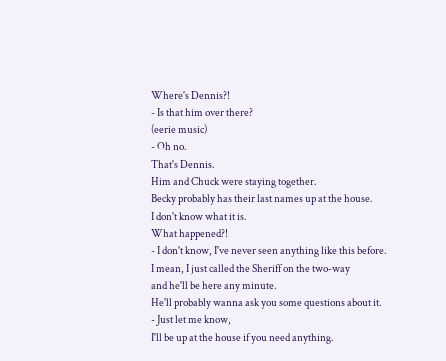Where's Dennis?!
- Is that him over there?
(eerie music)
- Oh no.
That's Dennis.
Him and Chuck were staying together.
Becky probably has their last names up at the house.
I don't know what it is.
What happened?!
- I don't know, I've never seen anything like this before.
I mean, I just called the Sheriff on the two-way
and he'll be here any minute.
He'll probably wanna ask you some questions about it.
- Just let me know,
I'll be up at the house if you need anything.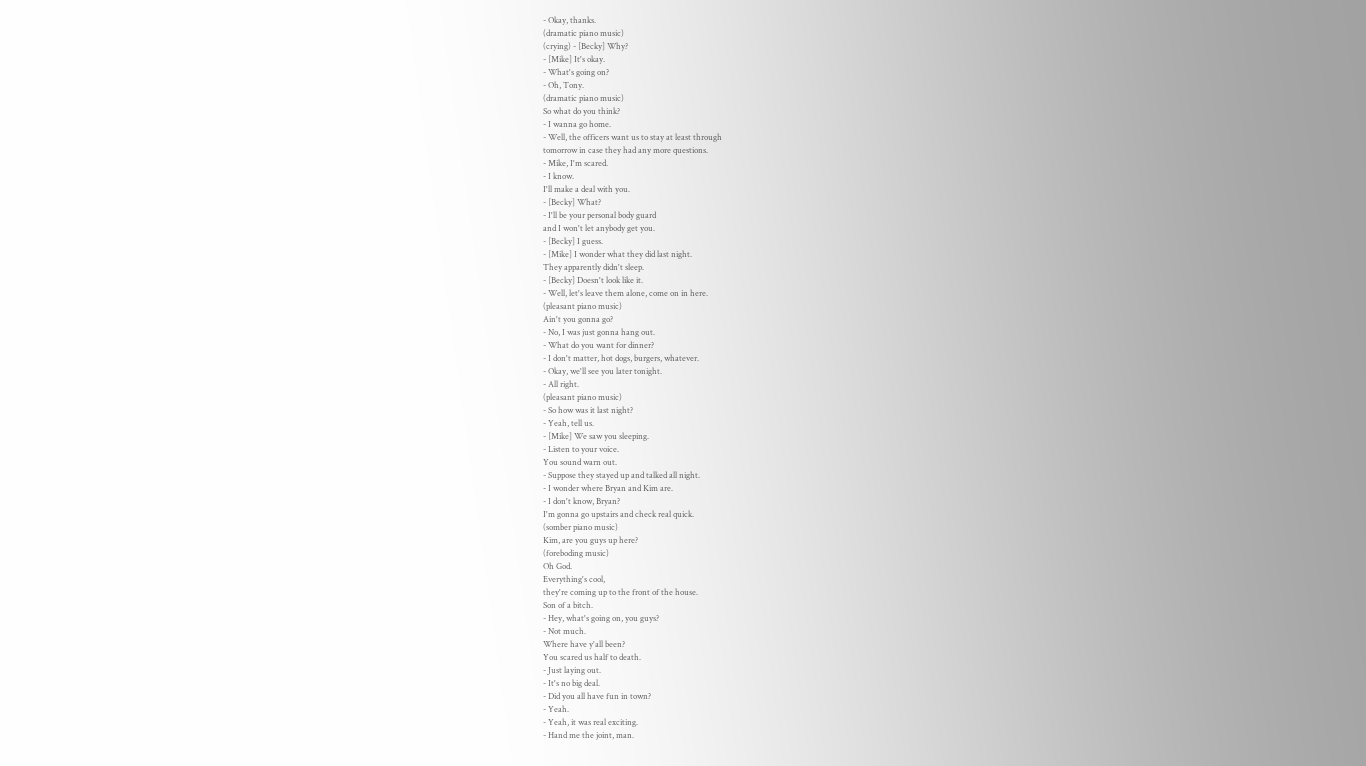- Okay, thanks.
(dramatic piano music)
(crying) - [Becky] Why?
- [Mike] It's okay.
- What's going on?
- Oh, Tony.
(dramatic piano music)
So what do you think?
- I wanna go home.
- Well, the officers want us to stay at least through
tomorrow in case they had any more questions.
- Mike, I'm scared.
- I know.
I'll make a deal with you.
- [Becky] What?
- I'll be your personal body guard
and I won't let anybody get you.
- [Becky] I guess.
- [Mike] I wonder what they did last night.
They apparently didn't sleep.
- [Becky] Doesn't look like it.
- Well, let's leave them alone, come on in here.
(pleasant piano music)
Ain't you gonna go?
- No, I was just gonna hang out.
- What do you want for dinner?
- I don't matter, hot dogs, burgers, whatever.
- Okay, we'll see you later tonight.
- All right.
(pleasant piano music)
- So how was it last night?
- Yeah, tell us.
- [Mike] We saw you sleeping.
- Listen to your voice.
You sound warn out.
- Suppose they stayed up and talked all night.
- I wonder where Bryan and Kim are.
- I don't know, Bryan?
I'm gonna go upstairs and check real quick.
(somber piano music)
Kim, are you guys up here?
(foreboding music)
Oh God.
Everything's cool,
they're coming up to the front of the house.
Son of a bitch.
- Hey, what's going on, you guys?
- Not much.
Where have y'all been?
You scared us half to death.
- Just laying out.
- It's no big deal.
- Did you all have fun in town?
- Yeah.
- Yeah, it was real exciting.
- Hand me the joint, man.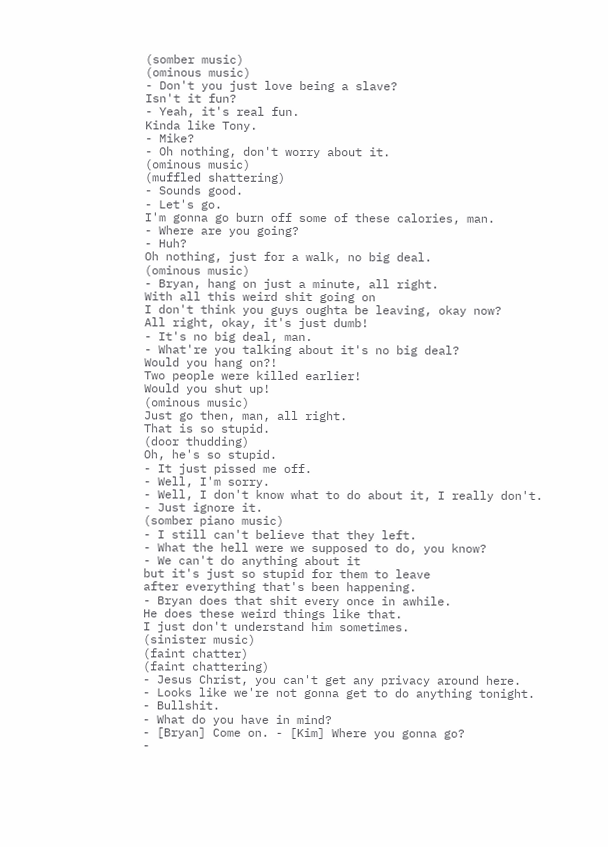(somber music)
(ominous music)
- Don't you just love being a slave?
Isn't it fun?
- Yeah, it's real fun.
Kinda like Tony.
- Mike?
- Oh nothing, don't worry about it.
(ominous music)
(muffled shattering)
- Sounds good.
- Let's go.
I'm gonna go burn off some of these calories, man.
- Where are you going?
- Huh?
Oh nothing, just for a walk, no big deal.
(ominous music)
- Bryan, hang on just a minute, all right.
With all this weird shit going on
I don't think you guys oughta be leaving, okay now?
All right, okay, it's just dumb!
- It's no big deal, man.
- What're you talking about it's no big deal?
Would you hang on?!
Two people were killed earlier!
Would you shut up!
(ominous music)
Just go then, man, all right.
That is so stupid.
(door thudding)
Oh, he's so stupid.
- It just pissed me off.
- Well, I'm sorry.
- Well, I don't know what to do about it, I really don't.
- Just ignore it.
(somber piano music)
- I still can't believe that they left.
- What the hell were we supposed to do, you know?
- We can't do anything about it
but it's just so stupid for them to leave
after everything that's been happening.
- Bryan does that shit every once in awhile.
He does these weird things like that.
I just don't understand him sometimes.
(sinister music)
(faint chatter)
(faint chattering)
- Jesus Christ, you can't get any privacy around here.
- Looks like we're not gonna get to do anything tonight.
- Bullshit.
- What do you have in mind?
- [Bryan] Come on. - [Kim] Where you gonna go?
-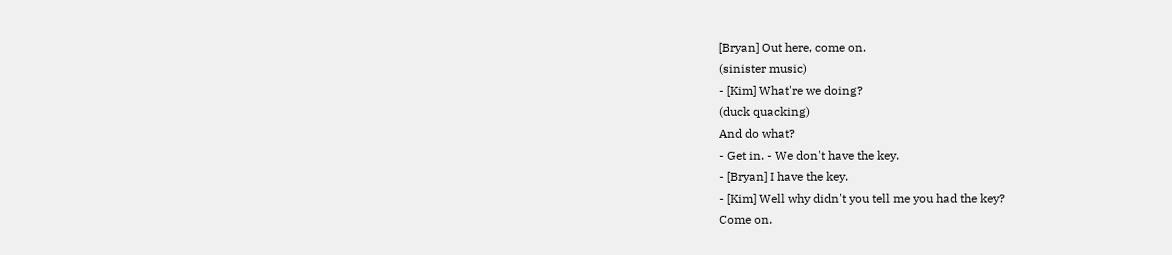[Bryan] Out here, come on.
(sinister music)
- [Kim] What're we doing?
(duck quacking)
And do what?
- Get in. - We don't have the key.
- [Bryan] I have the key.
- [Kim] Well why didn't you tell me you had the key?
Come on.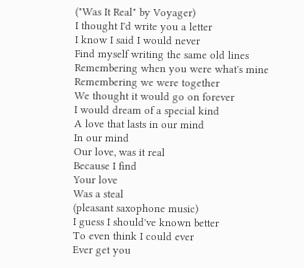("Was It Real" by Voyager)
I thought I'd write you a letter
I know I said I would never
Find myself writing the same old lines
Remembering when you were what's mine
Remembering we were together
We thought it would go on forever
I would dream of a special kind
A love that lasts in our mind
In our mind
Our love, was it real
Because I find
Your love
Was a steal
(pleasant saxophone music)
I guess I should've known better
To even think I could ever
Ever get you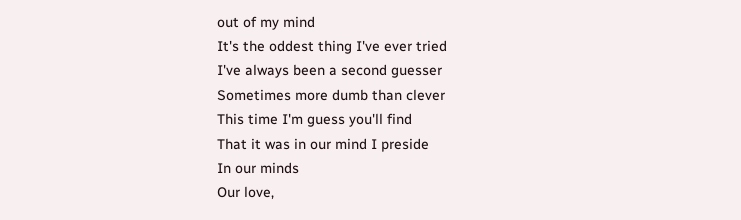out of my mind
It's the oddest thing I've ever tried
I've always been a second guesser
Sometimes more dumb than clever
This time I'm guess you'll find
That it was in our mind I preside
In our minds
Our love,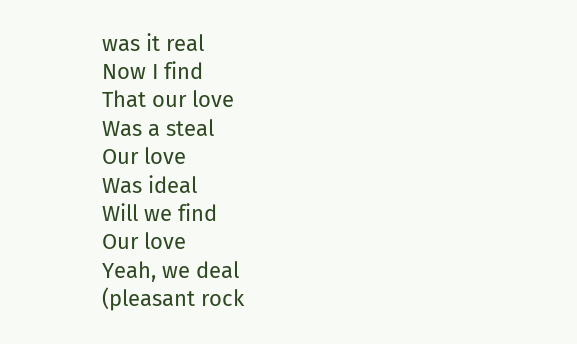was it real
Now I find
That our love
Was a steal
Our love
Was ideal
Will we find
Our love
Yeah, we deal
(pleasant rock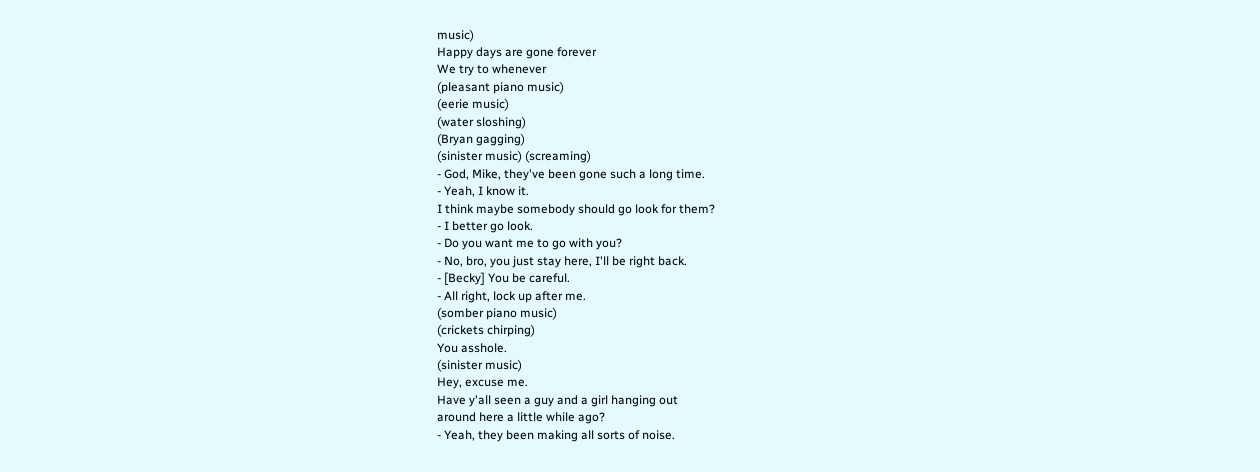music)
Happy days are gone forever
We try to whenever
(pleasant piano music)
(eerie music)
(water sloshing)
(Bryan gagging)
(sinister music) (screaming)
- God, Mike, they've been gone such a long time.
- Yeah, I know it.
I think maybe somebody should go look for them?
- I better go look.
- Do you want me to go with you?
- No, bro, you just stay here, I'll be right back.
- [Becky] You be careful.
- All right, lock up after me.
(somber piano music)
(crickets chirping)
You asshole.
(sinister music)
Hey, excuse me.
Have y'all seen a guy and a girl hanging out
around here a little while ago?
- Yeah, they been making all sorts of noise.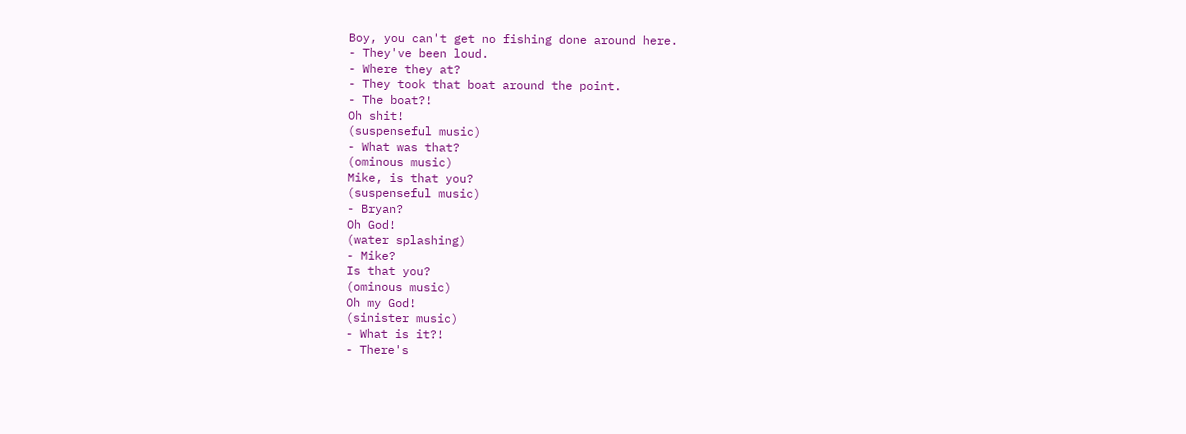Boy, you can't get no fishing done around here.
- They've been loud.
- Where they at?
- They took that boat around the point.
- The boat?!
Oh shit!
(suspenseful music)
- What was that?
(ominous music)
Mike, is that you?
(suspenseful music)
- Bryan?
Oh God!
(water splashing)
- Mike?
Is that you?
(ominous music)
Oh my God!
(sinister music)
- What is it?!
- There's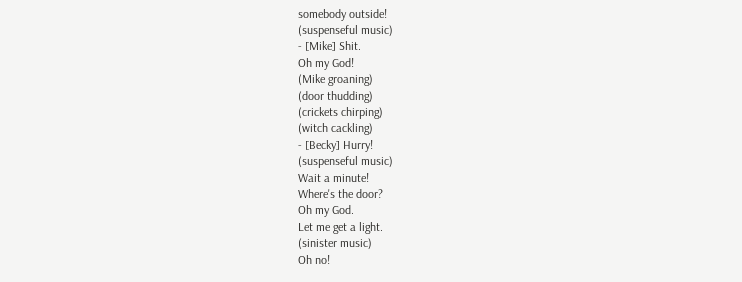somebody outside!
(suspenseful music)
- [Mike] Shit.
Oh my God!
(Mike groaning)
(door thudding)
(crickets chirping)
(witch cackling)
- [Becky] Hurry!
(suspenseful music)
Wait a minute!
Where's the door?
Oh my God.
Let me get a light.
(sinister music)
Oh no!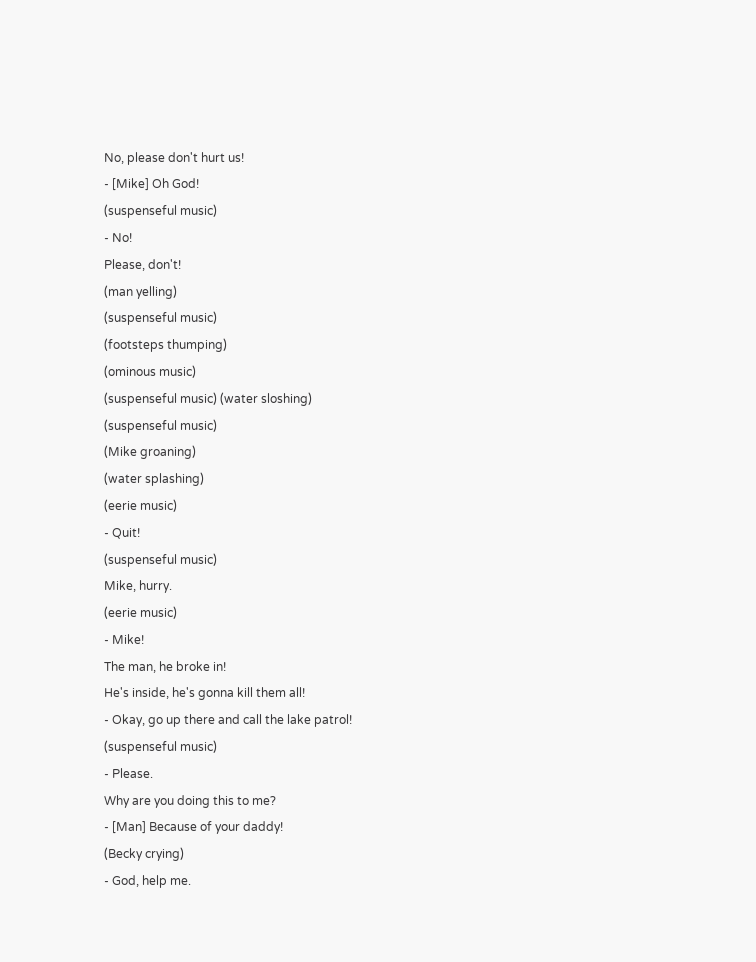No, please don't hurt us!
- [Mike] Oh God!
(suspenseful music)
- No!
Please, don't!
(man yelling)
(suspenseful music)
(footsteps thumping)
(ominous music)
(suspenseful music) (water sloshing)
(suspenseful music)
(Mike groaning)
(water splashing)
(eerie music)
- Quit!
(suspenseful music)
Mike, hurry.
(eerie music)
- Mike!
The man, he broke in!
He's inside, he's gonna kill them all!
- Okay, go up there and call the lake patrol!
(suspenseful music)
- Please.
Why are you doing this to me?
- [Man] Because of your daddy!
(Becky crying)
- God, help me.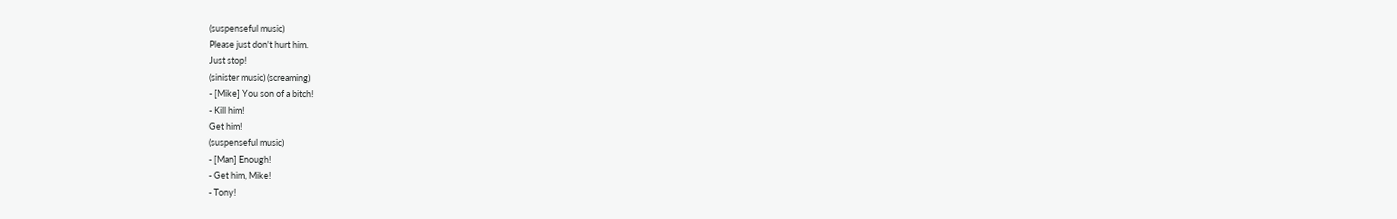(suspenseful music)
Please just don't hurt him.
Just stop!
(sinister music) (screaming)
- [Mike] You son of a bitch!
- Kill him!
Get him!
(suspenseful music)
- [Man] Enough!
- Get him, Mike!
- Tony!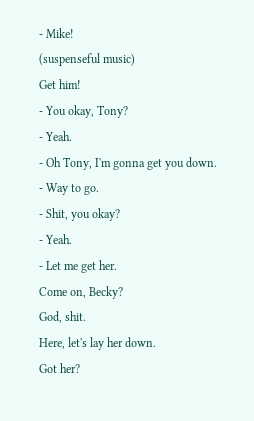- Mike!
(suspenseful music)
Get him!
- You okay, Tony?
- Yeah.
- Oh Tony, I'm gonna get you down.
- Way to go.
- Shit, you okay?
- Yeah.
- Let me get her.
Come on, Becky?
God, shit.
Here, let's lay her down.
Got her?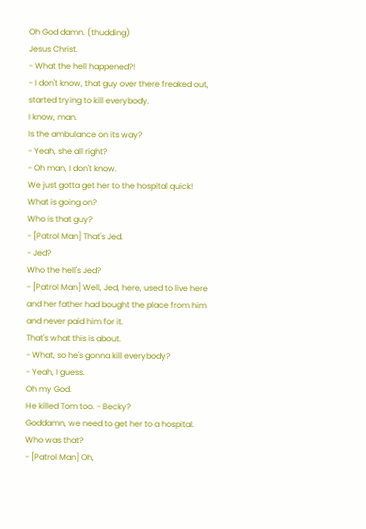Oh God damn. (thudding)
Jesus Christ.
- What the hell happened?!
- I don't know, that guy over there freaked out,
started trying to kill everybody.
I know, man.
Is the ambulance on its way?
- Yeah, she all right?
- Oh man, I don't know.
We just gotta get her to the hospital quick!
What is going on?
Who is that guy?
- [Patrol Man] That's Jed.
- Jed?
Who the hell's Jed?
- [Patrol Man] Well, Jed, here, used to live here
and her father had bought the place from him
and never paid him for it.
That's what this is about.
- What, so he's gonna kill everybody?
- Yeah, I guess.
Oh my God.
He killed Tom too. - Becky?
Goddamn, we need to get her to a hospital.
Who was that?
- [Patrol Man] Oh,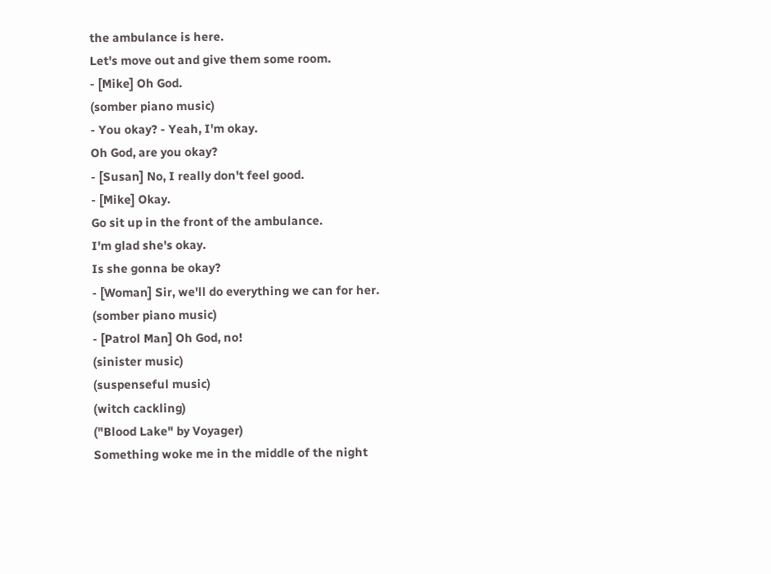the ambulance is here.
Let's move out and give them some room.
- [Mike] Oh God.
(somber piano music)
- You okay? - Yeah, I'm okay.
Oh God, are you okay?
- [Susan] No, I really don't feel good.
- [Mike] Okay.
Go sit up in the front of the ambulance.
I'm glad she's okay.
Is she gonna be okay?
- [Woman] Sir, we'll do everything we can for her.
(somber piano music)
- [Patrol Man] Oh God, no!
(sinister music)
(suspenseful music)
(witch cackling)
("Blood Lake" by Voyager)
Something woke me in the middle of the night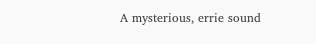A mysterious, errie sound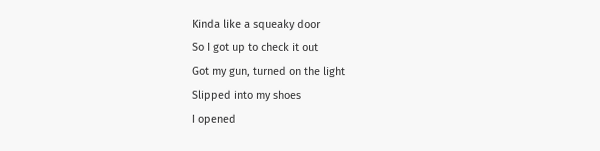Kinda like a squeaky door
So I got up to check it out
Got my gun, turned on the light
Slipped into my shoes
I opened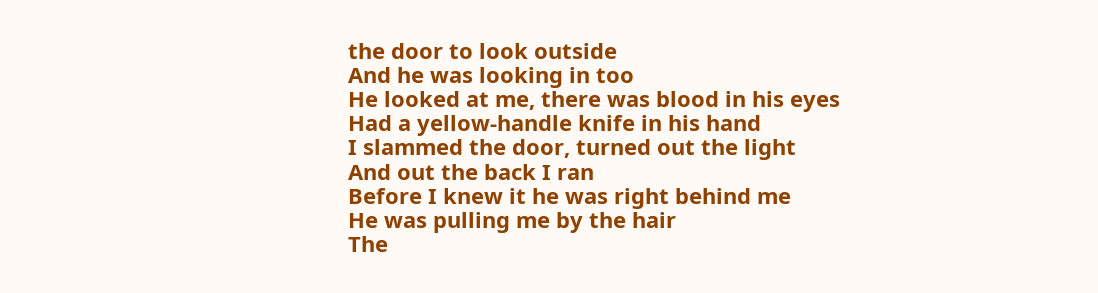the door to look outside
And he was looking in too
He looked at me, there was blood in his eyes
Had a yellow-handle knife in his hand
I slammed the door, turned out the light
And out the back I ran
Before I knew it he was right behind me
He was pulling me by the hair
The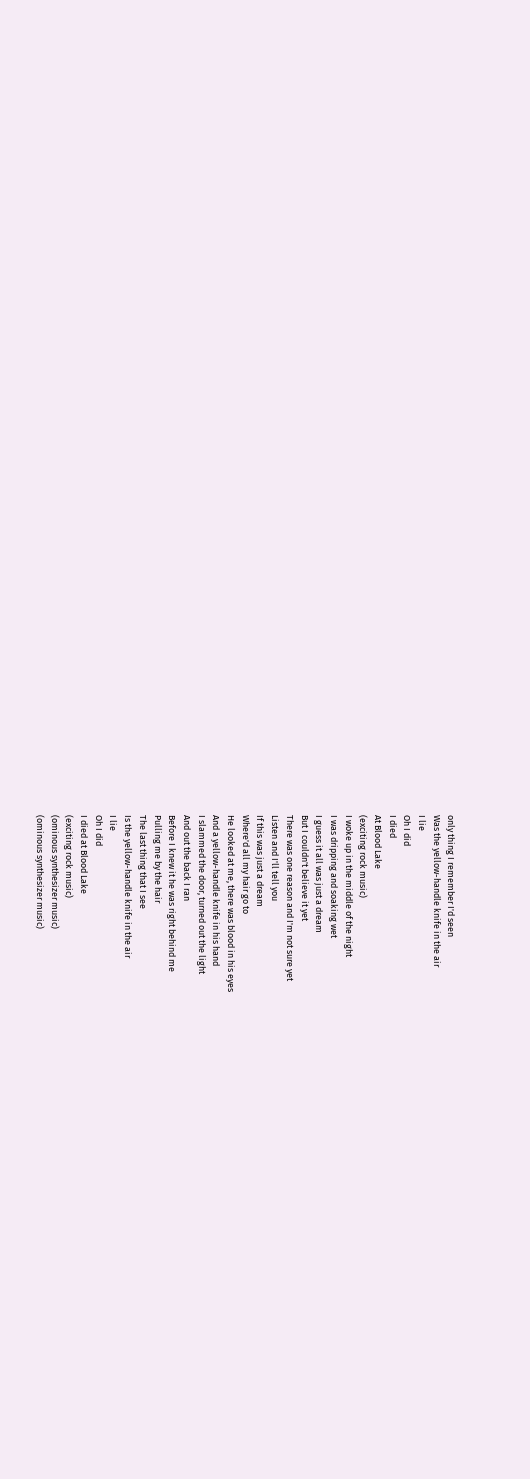only thing I remember I'd seen
Was the yellow-handle knife in the air
I lie
Oh I did
I died
At Blood Lake
(exciting rock music)
I woke up in the middle of the night
I was dripping and soaking wet
I guess it all was just a dream
But I couldn't believe it yet
There was one reason and I'm not sure yet
Listen and I'll tell you
If this was just a dream
Where'd all my hair go to
He looked at me, there was blood in his eyes
And a yellow-handle knife in his hand
I slammed the door, turned out the light
And out the back I ran
Before I knew it he was right behind me
Pulling me by the hair
The last thing that I see
Is the yellow-handle knife in the air
I lie
Oh I did
I died at Blood Lake
(exciting rock music)
(ominous synthesizer music)
(ominous synthesizer music)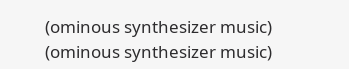(ominous synthesizer music)
(ominous synthesizer music)